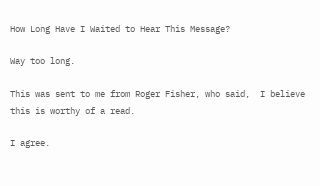How Long Have I Waited to Hear This Message?

Way too long.

This was sent to me from Roger Fisher, who said,  I believe this is worthy of a read.

I agree.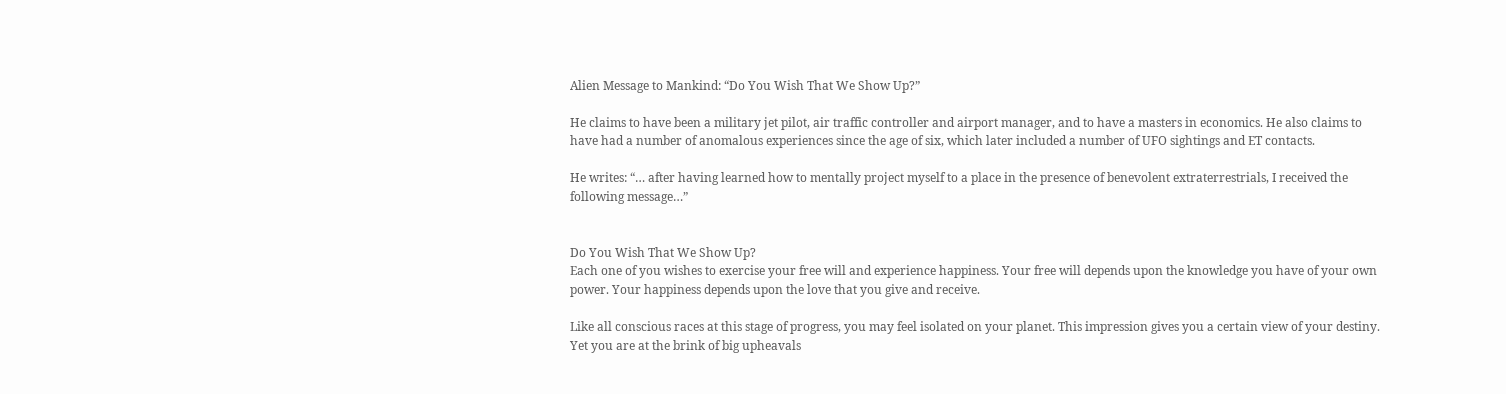Alien Message to Mankind: “Do You Wish That We Show Up?”

He claims to have been a military jet pilot, air traffic controller and airport manager, and to have a masters in economics. He also claims to have had a number of anomalous experiences since the age of six, which later included a number of UFO sightings and ET contacts.

He writes: “… after having learned how to mentally project myself to a place in the presence of benevolent extraterrestrials, I received the following message…”


Do You Wish That We Show Up?
Each one of you wishes to exercise your free will and experience happiness. Your free will depends upon the knowledge you have of your own power. Your happiness depends upon the love that you give and receive.

Like all conscious races at this stage of progress, you may feel isolated on your planet. This impression gives you a certain view of your destiny. Yet you are at the brink of big upheavals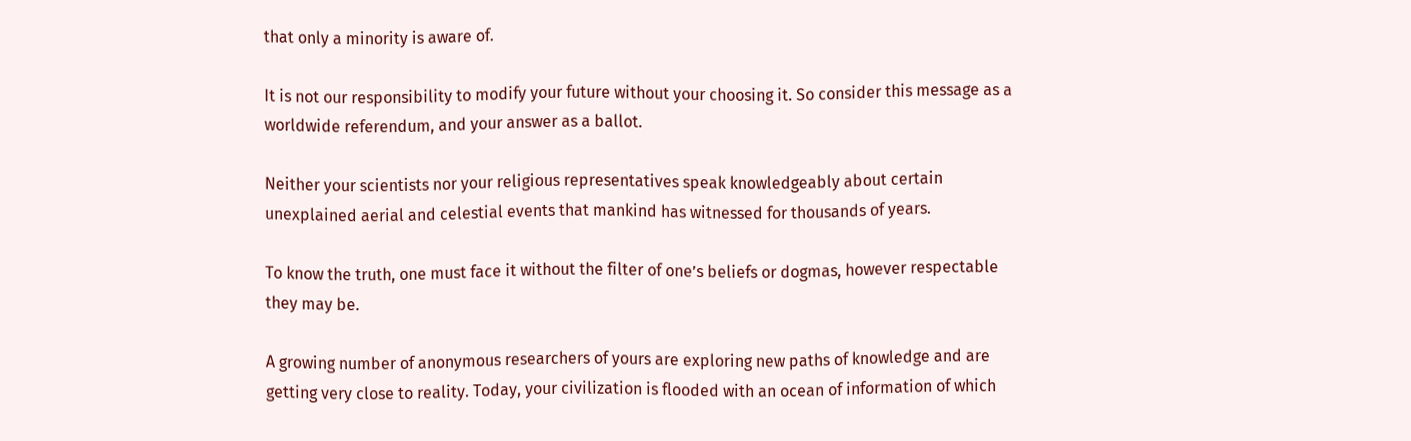that only a minority is aware of.

It is not our responsibility to modify your future without your choosing it. So consider this message as a worldwide referendum, and your answer as a ballot.

Neither your scientists nor your religious representatives speak knowledgeably about certain unexplained aerial and celestial events that mankind has witnessed for thousands of years.

To know the truth, one must face it without the filter of one’s beliefs or dogmas, however respectable
they may be.

A growing number of anonymous researchers of yours are exploring new paths of knowledge and are getting very close to reality. Today, your civilization is flooded with an ocean of information of which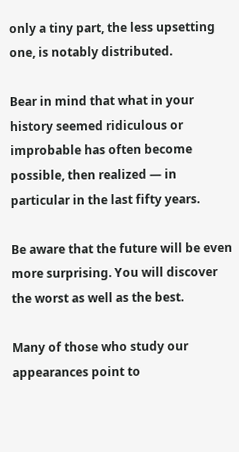only a tiny part, the less upsetting one, is notably distributed.

Bear in mind that what in your history seemed ridiculous or improbable has often become possible, then realized — in particular in the last fifty years.

Be aware that the future will be even more surprising. You will discover the worst as well as the best.

Many of those who study our appearances point to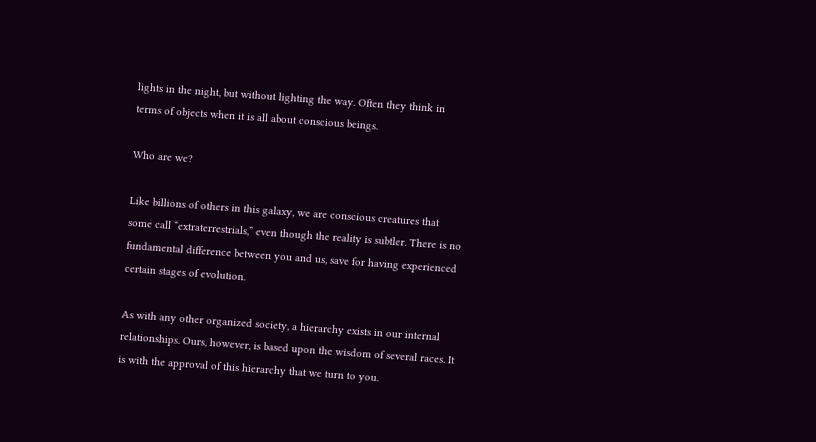lights in the night, but without lighting the way. Often they think in terms of objects when it is all about conscious beings.

Who are we?

Like billions of others in this galaxy, we are conscious creatures that some call “extraterrestrials,” even though the reality is subtler. There is no fundamental difference between you and us, save for having experienced certain stages of evolution.

As with any other organized society, a hierarchy exists in our internal relationships. Ours, however, is based upon the wisdom of several races. It is with the approval of this hierarchy that we turn to you.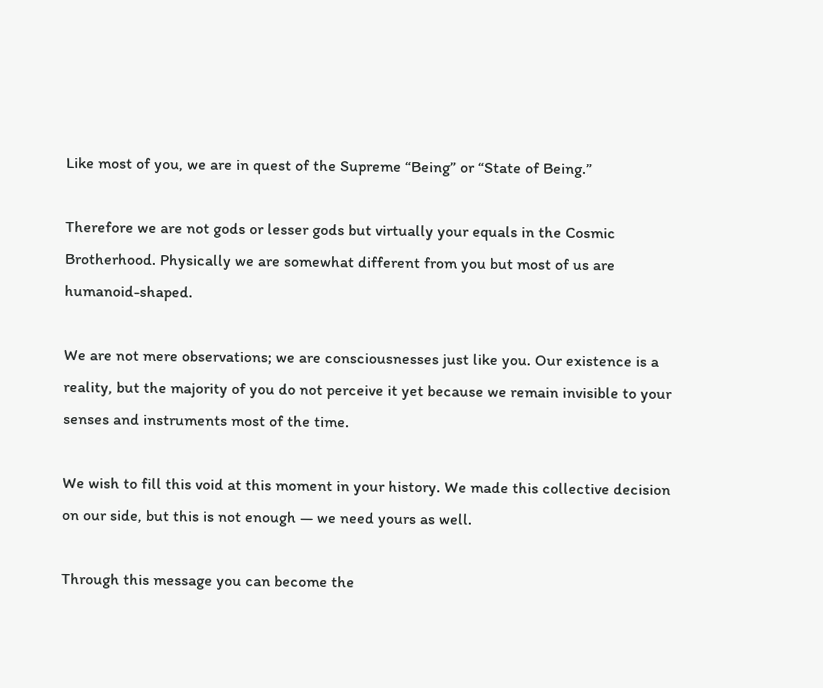Like most of you, we are in quest of the Supreme “Being” or “State of Being.”

Therefore we are not gods or lesser gods but virtually your equals in the Cosmic Brotherhood. Physically we are somewhat different from you but most of us are humanoid-shaped.

We are not mere observations; we are consciousnesses just like you. Our existence is a reality, but the majority of you do not perceive it yet because we remain invisible to your senses and instruments most of the time.

We wish to fill this void at this moment in your history. We made this collective decision on our side, but this is not enough — we need yours as well.

Through this message you can become the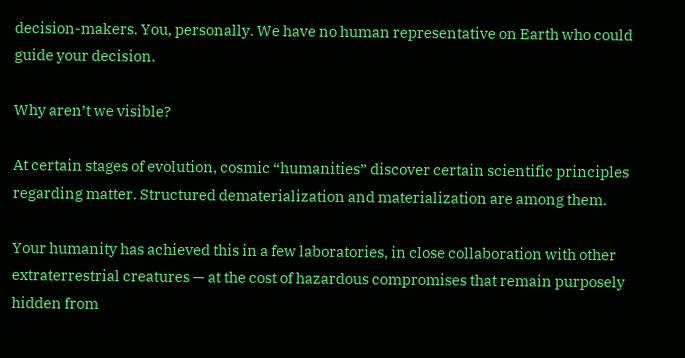decision-makers. You, personally. We have no human representative on Earth who could guide your decision.

Why aren’t we visible?

At certain stages of evolution, cosmic “humanities” discover certain scientific principles regarding matter. Structured dematerialization and materialization are among them.

Your humanity has achieved this in a few laboratories, in close collaboration with other extraterrestrial creatures — at the cost of hazardous compromises that remain purposely hidden from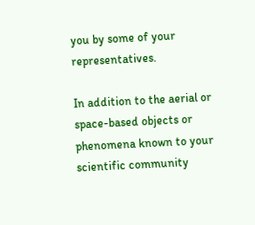you by some of your representatives.

In addition to the aerial or space-based objects or phenomena known to your scientific community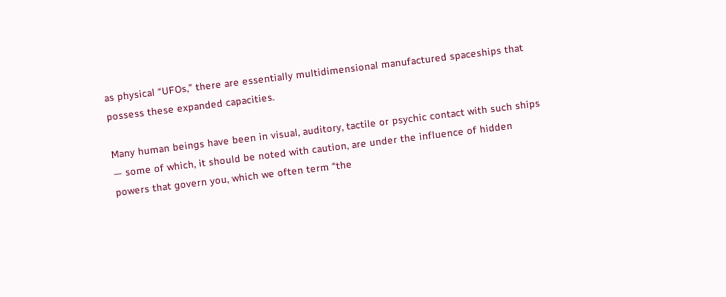as physical “UFOs,” there are essentially multidimensional manufactured spaceships that possess these expanded capacities.

Many human beings have been in visual, auditory, tactile or psychic contact with such ships — some of which, it should be noted with caution, are under the influence of hidden powers that govern you, which we often term “the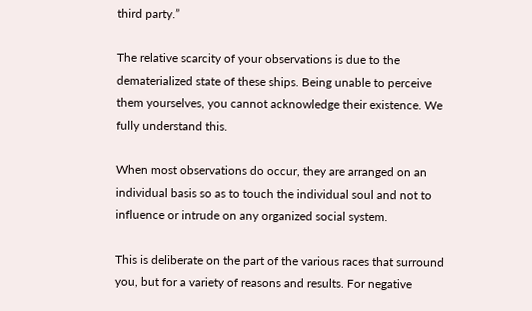third party.”

The relative scarcity of your observations is due to the dematerialized state of these ships. Being unable to perceive them yourselves, you cannot acknowledge their existence. We fully understand this.

When most observations do occur, they are arranged on an individual basis so as to touch the individual soul and not to influence or intrude on any organized social system.

This is deliberate on the part of the various races that surround you, but for a variety of reasons and results. For negative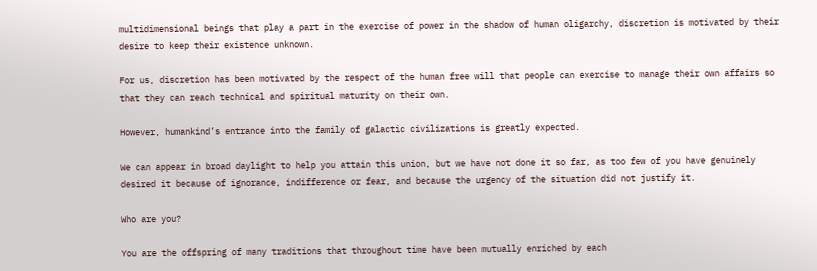multidimensional beings that play a part in the exercise of power in the shadow of human oligarchy, discretion is motivated by their desire to keep their existence unknown.

For us, discretion has been motivated by the respect of the human free will that people can exercise to manage their own affairs so that they can reach technical and spiritual maturity on their own.

However, humankind’s entrance into the family of galactic civilizations is greatly expected.

We can appear in broad daylight to help you attain this union, but we have not done it so far, as too few of you have genuinely desired it because of ignorance, indifference or fear, and because the urgency of the situation did not justify it.

Who are you?

You are the offspring of many traditions that throughout time have been mutually enriched by each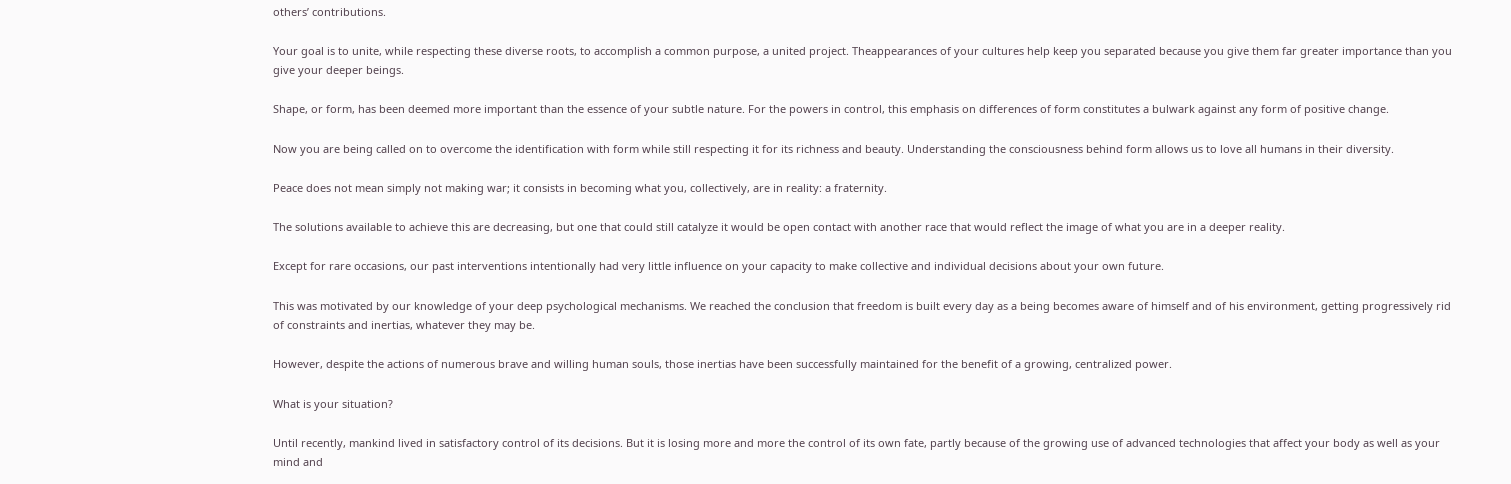others’ contributions.

Your goal is to unite, while respecting these diverse roots, to accomplish a common purpose, a united project. Theappearances of your cultures help keep you separated because you give them far greater importance than you give your deeper beings.

Shape, or form, has been deemed more important than the essence of your subtle nature. For the powers in control, this emphasis on differences of form constitutes a bulwark against any form of positive change.

Now you are being called on to overcome the identification with form while still respecting it for its richness and beauty. Understanding the consciousness behind form allows us to love all humans in their diversity.

Peace does not mean simply not making war; it consists in becoming what you, collectively, are in reality: a fraternity.

The solutions available to achieve this are decreasing, but one that could still catalyze it would be open contact with another race that would reflect the image of what you are in a deeper reality.

Except for rare occasions, our past interventions intentionally had very little influence on your capacity to make collective and individual decisions about your own future.

This was motivated by our knowledge of your deep psychological mechanisms. We reached the conclusion that freedom is built every day as a being becomes aware of himself and of his environment, getting progressively rid of constraints and inertias, whatever they may be.

However, despite the actions of numerous brave and willing human souls, those inertias have been successfully maintained for the benefit of a growing, centralized power.

What is your situation?

Until recently, mankind lived in satisfactory control of its decisions. But it is losing more and more the control of its own fate, partly because of the growing use of advanced technologies that affect your body as well as your mind and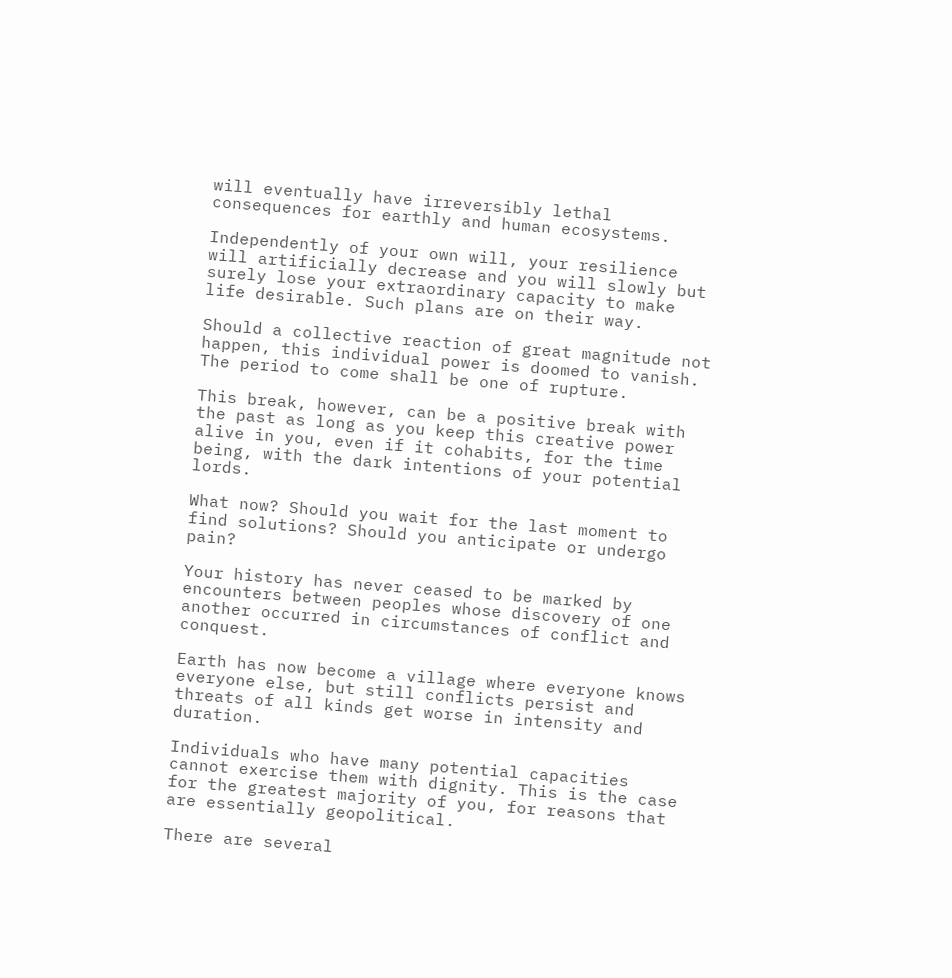will eventually have irreversibly lethal consequences for earthly and human ecosystems.

Independently of your own will, your resilience will artificially decrease and you will slowly but surely lose your extraordinary capacity to make life desirable. Such plans are on their way.

Should a collective reaction of great magnitude not happen, this individual power is doomed to vanish. The period to come shall be one of rupture.

This break, however, can be a positive break with the past as long as you keep this creative power alive in you, even if it cohabits, for the time being, with the dark intentions of your potential lords.

What now? Should you wait for the last moment to find solutions? Should you anticipate or undergo pain?

Your history has never ceased to be marked by encounters between peoples whose discovery of one another occurred in circumstances of conflict and conquest.

Earth has now become a village where everyone knows everyone else, but still conflicts persist and threats of all kinds get worse in intensity and duration.

Individuals who have many potential capacities cannot exercise them with dignity. This is the case for the greatest majority of you, for reasons that are essentially geopolitical.

There are several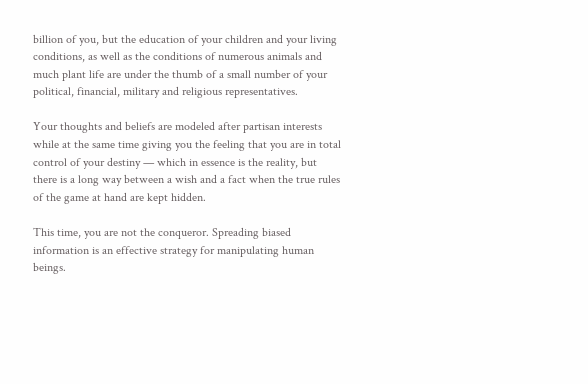billion of you, but the education of your children and your living conditions, as well as the conditions of numerous animals and much plant life are under the thumb of a small number of your political, financial, military and religious representatives.

Your thoughts and beliefs are modeled after partisan interests while at the same time giving you the feeling that you are in total control of your destiny — which in essence is the reality, but there is a long way between a wish and a fact when the true rules of the game at hand are kept hidden.

This time, you are not the conqueror. Spreading biased information is an effective strategy for manipulating human beings.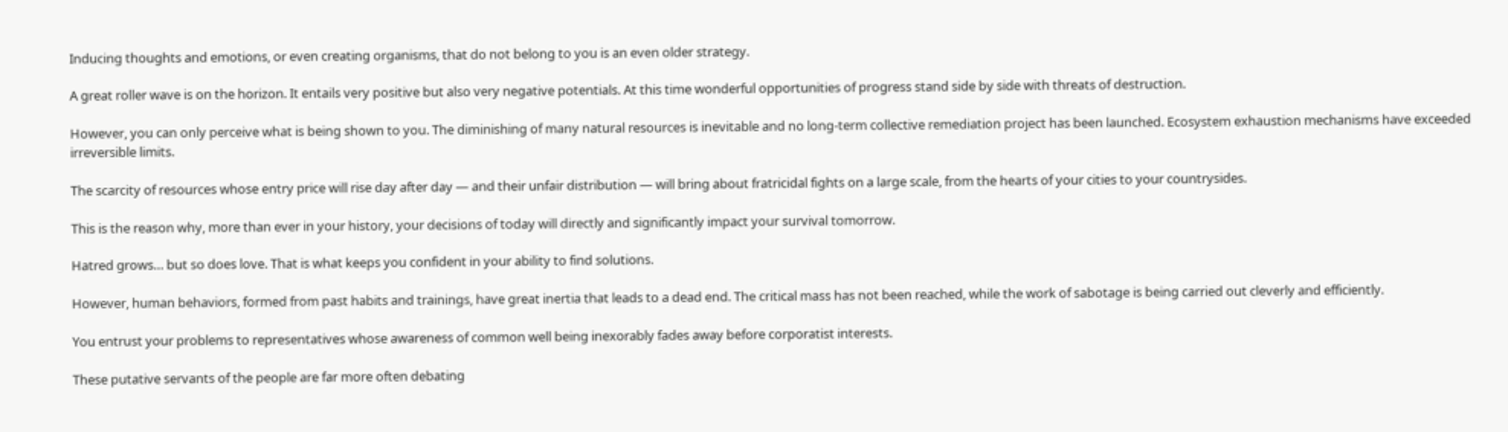Inducing thoughts and emotions, or even creating organisms, that do not belong to you is an even older strategy.

A great roller wave is on the horizon. It entails very positive but also very negative potentials. At this time wonderful opportunities of progress stand side by side with threats of destruction.

However, you can only perceive what is being shown to you. The diminishing of many natural resources is inevitable and no long-term collective remediation project has been launched. Ecosystem exhaustion mechanisms have exceeded irreversible limits.

The scarcity of resources whose entry price will rise day after day — and their unfair distribution — will bring about fratricidal fights on a large scale, from the hearts of your cities to your countrysides.

This is the reason why, more than ever in your history, your decisions of today will directly and significantly impact your survival tomorrow.

Hatred grows… but so does love. That is what keeps you confident in your ability to find solutions.

However, human behaviors, formed from past habits and trainings, have great inertia that leads to a dead end. The critical mass has not been reached, while the work of sabotage is being carried out cleverly and efficiently.

You entrust your problems to representatives whose awareness of common well being inexorably fades away before corporatist interests.

These putative servants of the people are far more often debating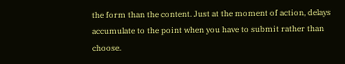the form than the content. Just at the moment of action, delays accumulate to the point when you have to submit rather than choose.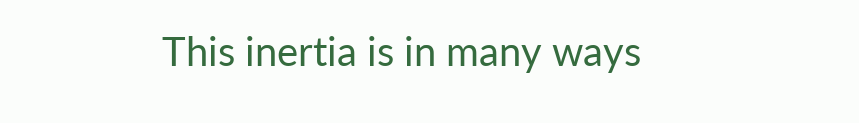This inertia is in many ways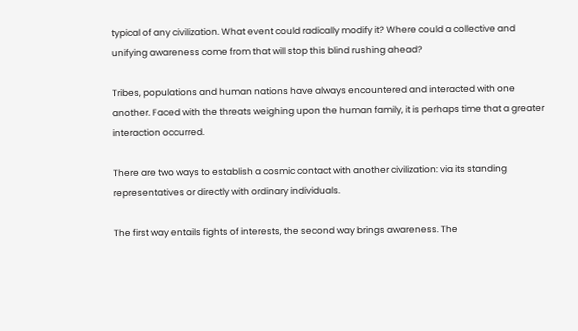typical of any civilization. What event could radically modify it? Where could a collective and unifying awareness come from that will stop this blind rushing ahead?

Tribes, populations and human nations have always encountered and interacted with one another. Faced with the threats weighing upon the human family, it is perhaps time that a greater interaction occurred.

There are two ways to establish a cosmic contact with another civilization: via its standing representatives or directly with ordinary individuals.

The first way entails fights of interests, the second way brings awareness. The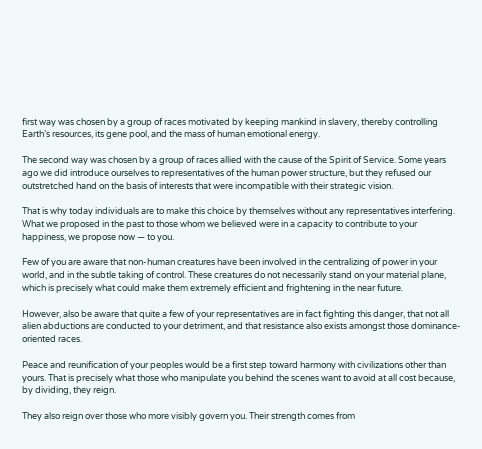first way was chosen by a group of races motivated by keeping mankind in slavery, thereby controlling Earth’s resources, its gene pool, and the mass of human emotional energy.

The second way was chosen by a group of races allied with the cause of the Spirit of Service. Some years ago we did introduce ourselves to representatives of the human power structure, but they refused our outstretched hand on the basis of interests that were incompatible with their strategic vision.

That is why today individuals are to make this choice by themselves without any representatives interfering. What we proposed in the past to those whom we believed were in a capacity to contribute to your happiness, we propose now — to you.

Few of you are aware that non-human creatures have been involved in the centralizing of power in your world, and in the subtle taking of control. These creatures do not necessarily stand on your material plane, which is precisely what could make them extremely efficient and frightening in the near future.

However, also be aware that quite a few of your representatives are in fact fighting this danger, that not all alien abductions are conducted to your detriment, and that resistance also exists amongst those dominance-oriented races.

Peace and reunification of your peoples would be a first step toward harmony with civilizations other than yours. That is precisely what those who manipulate you behind the scenes want to avoid at all cost because, by dividing, they reign.

They also reign over those who more visibly govern you. Their strength comes from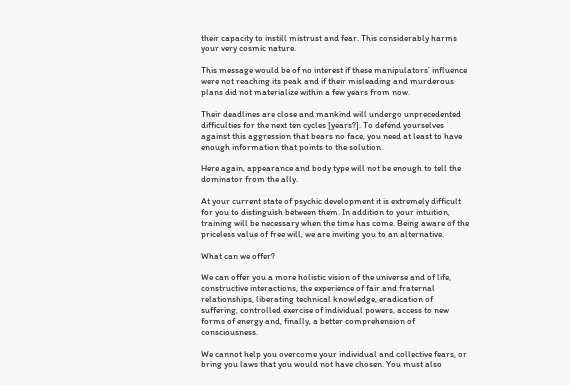their capacity to instill mistrust and fear. This considerably harms your very cosmic nature.

This message would be of no interest if these manipulators’ influence were not reaching its peak and if their misleading and murderous plans did not materialize within a few years from now.

Their deadlines are close and mankind will undergo unprecedented difficulties for the next ten cycles [years?]. To defend yourselves against this aggression that bears no face, you need at least to have enough information that points to the solution.

Here again, appearance and body type will not be enough to tell the dominator from the ally.

At your current state of psychic development it is extremely difficult for you to distinguish between them. In addition to your intuition, training will be necessary when the time has come. Being aware of the priceless value of free will, we are inviting you to an alternative.

What can we offer?

We can offer you a more holistic vision of the universe and of life, constructive interactions, the experience of fair and fraternal relationships, liberating technical knowledge, eradication of suffering, controlled exercise of individual powers, access to new forms of energy and, finally, a better comprehension of consciousness.

We cannot help you overcome your individual and collective fears, or bring you laws that you would not have chosen. You must also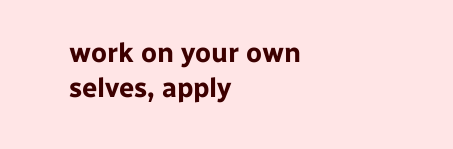work on your own selves, apply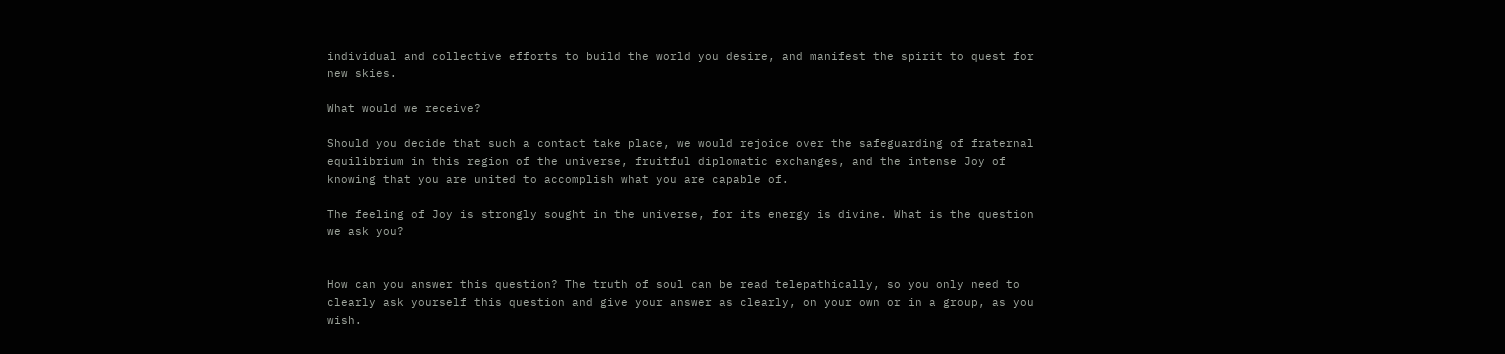individual and collective efforts to build the world you desire, and manifest the spirit to quest for new skies.

What would we receive?

Should you decide that such a contact take place, we would rejoice over the safeguarding of fraternal equilibrium in this region of the universe, fruitful diplomatic exchanges, and the intense Joy of knowing that you are united to accomplish what you are capable of.

The feeling of Joy is strongly sought in the universe, for its energy is divine. What is the question we ask you?


How can you answer this question? The truth of soul can be read telepathically, so you only need to clearly ask yourself this question and give your answer as clearly, on your own or in a group, as you wish.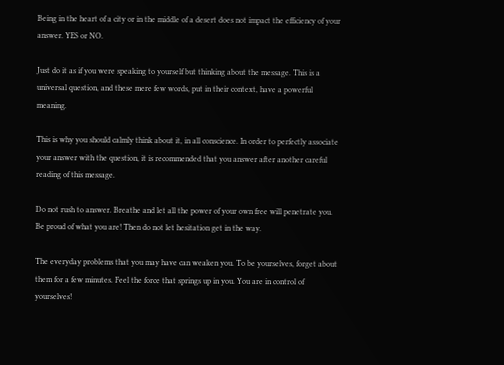Being in the heart of a city or in the middle of a desert does not impact the efficiency of your answer. YES or NO.

Just do it as if you were speaking to yourself but thinking about the message. This is a universal question, and these mere few words, put in their context, have a powerful meaning.

This is why you should calmly think about it, in all conscience. In order to perfectly associate your answer with the question, it is recommended that you answer after another careful reading of this message.

Do not rush to answer. Breathe and let all the power of your own free will penetrate you. Be proud of what you are! Then do not let hesitation get in the way.

The everyday problems that you may have can weaken you. To be yourselves, forget about them for a few minutes. Feel the force that springs up in you. You are in control of yourselves!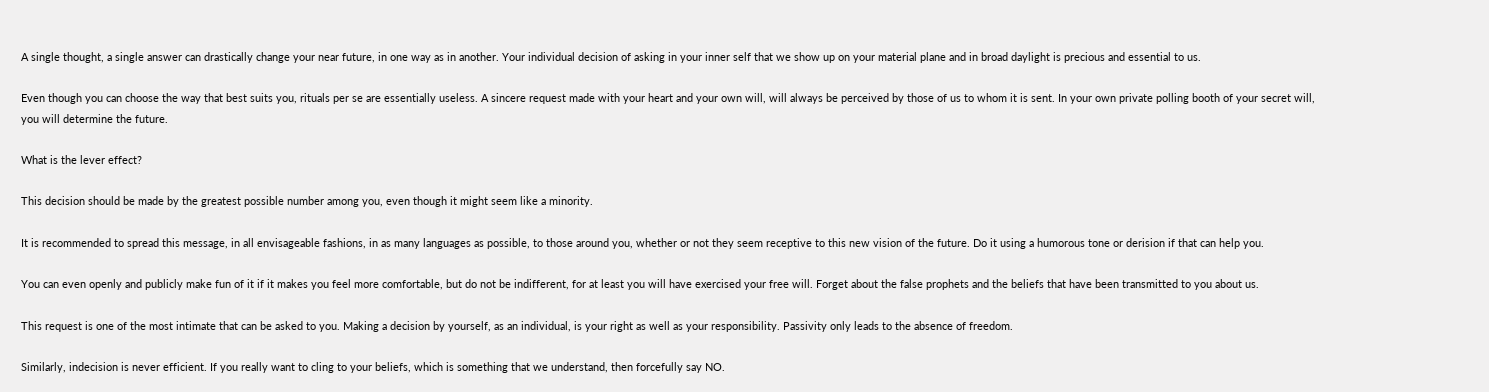A single thought, a single answer can drastically change your near future, in one way as in another. Your individual decision of asking in your inner self that we show up on your material plane and in broad daylight is precious and essential to us.

Even though you can choose the way that best suits you, rituals per se are essentially useless. A sincere request made with your heart and your own will, will always be perceived by those of us to whom it is sent. In your own private polling booth of your secret will, you will determine the future.

What is the lever effect?

This decision should be made by the greatest possible number among you, even though it might seem like a minority.

It is recommended to spread this message, in all envisageable fashions, in as many languages as possible, to those around you, whether or not they seem receptive to this new vision of the future. Do it using a humorous tone or derision if that can help you.

You can even openly and publicly make fun of it if it makes you feel more comfortable, but do not be indifferent, for at least you will have exercised your free will. Forget about the false prophets and the beliefs that have been transmitted to you about us.

This request is one of the most intimate that can be asked to you. Making a decision by yourself, as an individual, is your right as well as your responsibility. Passivity only leads to the absence of freedom.

Similarly, indecision is never efficient. If you really want to cling to your beliefs, which is something that we understand, then forcefully say NO.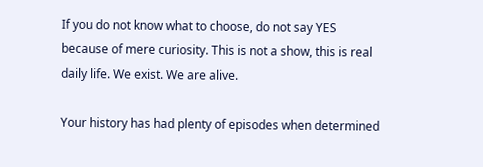If you do not know what to choose, do not say YES because of mere curiosity. This is not a show, this is real daily life. We exist. We are alive.

Your history has had plenty of episodes when determined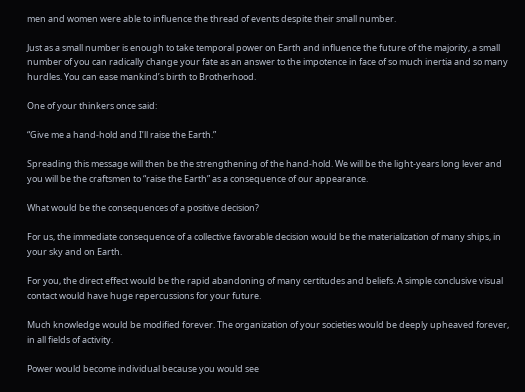men and women were able to influence the thread of events despite their small number.

Just as a small number is enough to take temporal power on Earth and influence the future of the majority, a small number of you can radically change your fate as an answer to the impotence in face of so much inertia and so many hurdles. You can ease mankind’s birth to Brotherhood.

One of your thinkers once said:

“Give me a hand-hold and I’ll raise the Earth.”

Spreading this message will then be the strengthening of the hand-hold. We will be the light-years long lever and you will be the craftsmen to “raise the Earth” as a consequence of our appearance.

What would be the consequences of a positive decision?

For us, the immediate consequence of a collective favorable decision would be the materialization of many ships, in your sky and on Earth.

For you, the direct effect would be the rapid abandoning of many certitudes and beliefs. A simple conclusive visual contact would have huge repercussions for your future.

Much knowledge would be modified forever. The organization of your societies would be deeply upheaved forever, in all fields of activity.

Power would become individual because you would see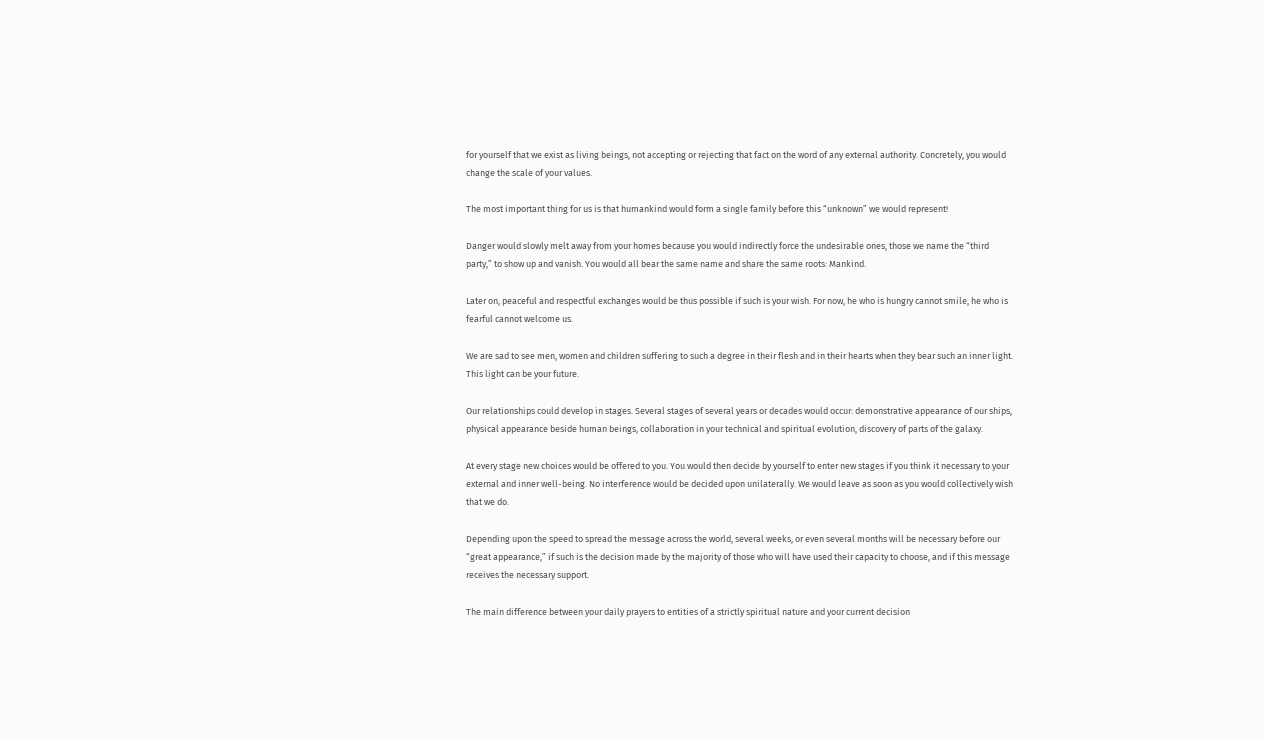for yourself that we exist as living beings, not accepting or rejecting that fact on the word of any external authority. Concretely, you would change the scale of your values.

The most important thing for us is that humankind would form a single family before this “unknown” we would represent!

Danger would slowly melt away from your homes because you would indirectly force the undesirable ones, those we name the “third party,” to show up and vanish. You would all bear the same name and share the same roots: Mankind.

Later on, peaceful and respectful exchanges would be thus possible if such is your wish. For now, he who is hungry cannot smile, he who is fearful cannot welcome us.

We are sad to see men, women and children suffering to such a degree in their flesh and in their hearts when they bear such an inner light. This light can be your future.

Our relationships could develop in stages. Several stages of several years or decades would occur: demonstrative appearance of our ships, physical appearance beside human beings, collaboration in your technical and spiritual evolution, discovery of parts of the galaxy.

At every stage new choices would be offered to you. You would then decide by yourself to enter new stages if you think it necessary to your external and inner well-being. No interference would be decided upon unilaterally. We would leave as soon as you would collectively wish that we do.

Depending upon the speed to spread the message across the world, several weeks, or even several months will be necessary before our “great appearance,” if such is the decision made by the majority of those who will have used their capacity to choose, and if this message receives the necessary support.

The main difference between your daily prayers to entities of a strictly spiritual nature and your current decision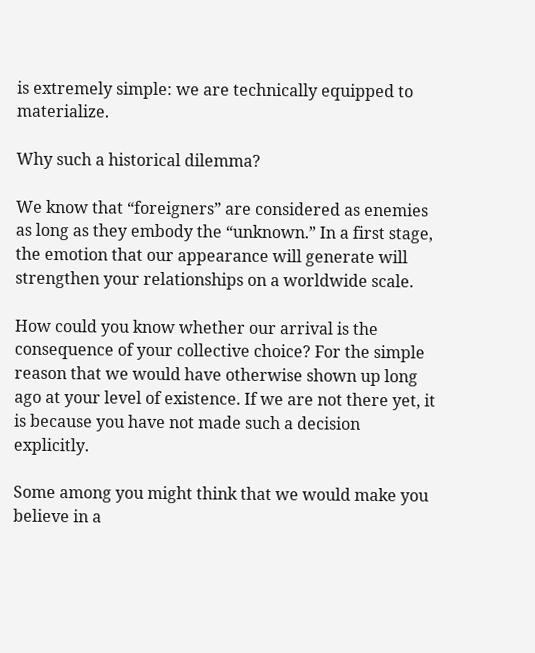is extremely simple: we are technically equipped to materialize.

Why such a historical dilemma?

We know that “foreigners” are considered as enemies as long as they embody the “unknown.” In a first stage, the emotion that our appearance will generate will strengthen your relationships on a worldwide scale.

How could you know whether our arrival is the consequence of your collective choice? For the simple reason that we would have otherwise shown up long ago at your level of existence. If we are not there yet, it is because you have not made such a decision explicitly.

Some among you might think that we would make you believe in a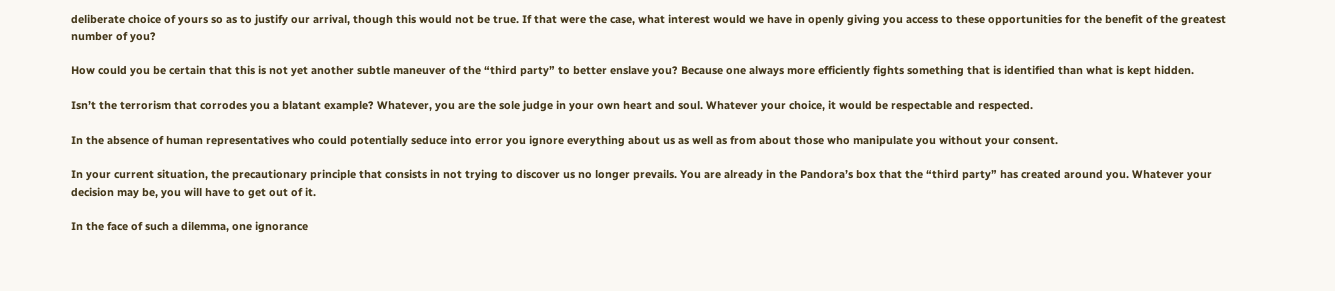deliberate choice of yours so as to justify our arrival, though this would not be true. If that were the case, what interest would we have in openly giving you access to these opportunities for the benefit of the greatest number of you?

How could you be certain that this is not yet another subtle maneuver of the “third party” to better enslave you? Because one always more efficiently fights something that is identified than what is kept hidden.

Isn’t the terrorism that corrodes you a blatant example? Whatever, you are the sole judge in your own heart and soul. Whatever your choice, it would be respectable and respected.

In the absence of human representatives who could potentially seduce into error you ignore everything about us as well as from about those who manipulate you without your consent.

In your current situation, the precautionary principle that consists in not trying to discover us no longer prevails. You are already in the Pandora’s box that the “third party” has created around you. Whatever your decision may be, you will have to get out of it.

In the face of such a dilemma, one ignorance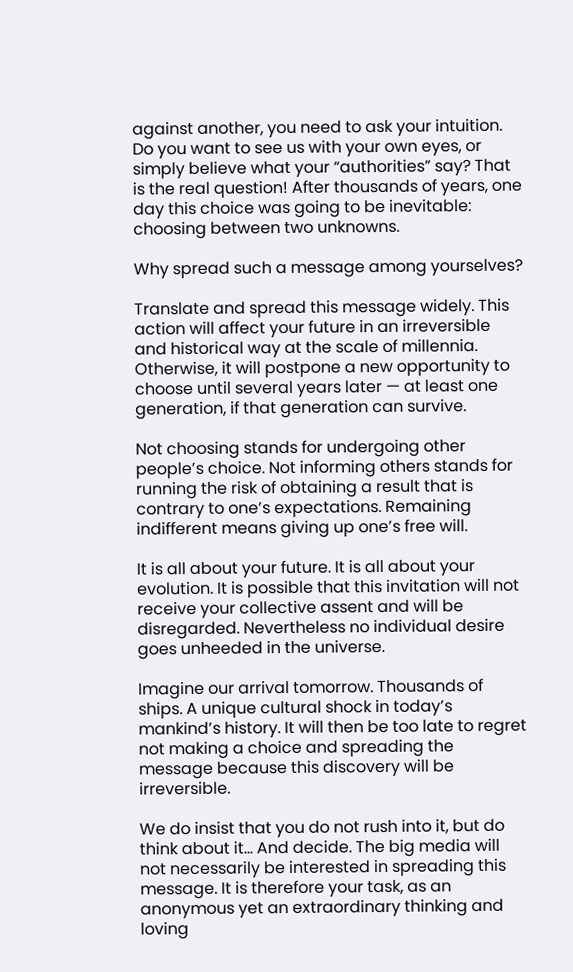against another, you need to ask your intuition. Do you want to see us with your own eyes, or simply believe what your “authorities” say? That is the real question! After thousands of years, one day this choice was going to be inevitable: choosing between two unknowns.

Why spread such a message among yourselves?

Translate and spread this message widely. This action will affect your future in an irreversible and historical way at the scale of millennia. Otherwise, it will postpone a new opportunity to choose until several years later — at least one generation, if that generation can survive.

Not choosing stands for undergoing other people’s choice. Not informing others stands for running the risk of obtaining a result that is contrary to one’s expectations. Remaining indifferent means giving up one’s free will.

It is all about your future. It is all about your evolution. It is possible that this invitation will not receive your collective assent and will be disregarded. Nevertheless no individual desire goes unheeded in the universe.

Imagine our arrival tomorrow. Thousands of ships. A unique cultural shock in today’s mankind’s history. It will then be too late to regret not making a choice and spreading the message because this discovery will be irreversible.

We do insist that you do not rush into it, but do think about it… And decide. The big media will not necessarily be interested in spreading this message. It is therefore your task, as an anonymous yet an extraordinary thinking and loving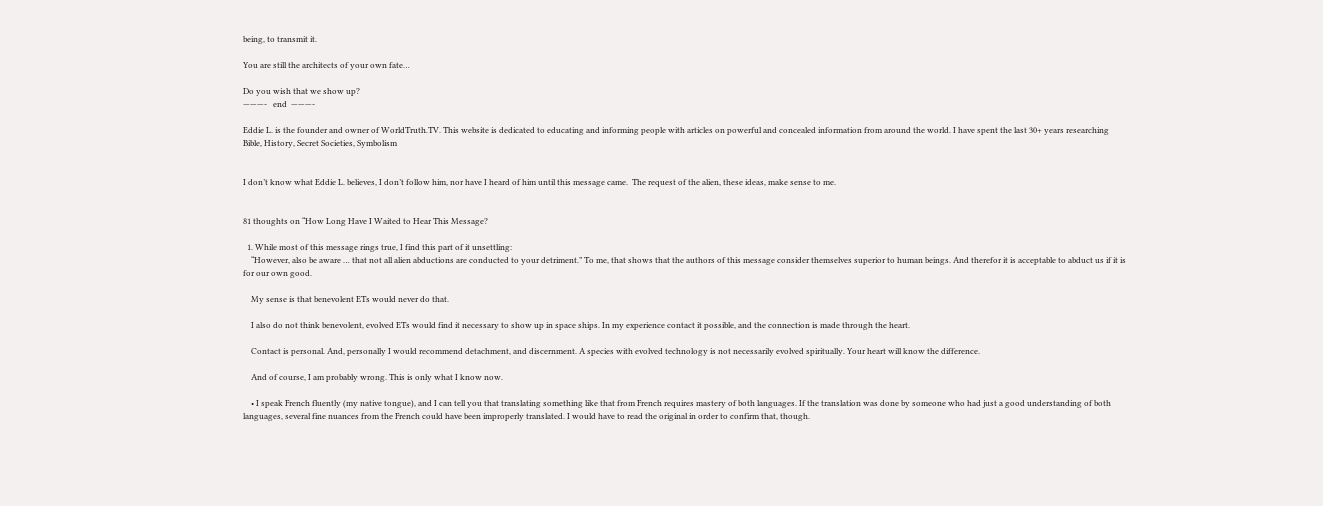being, to transmit it.

You are still the architects of your own fate…

Do you wish that we show up?
———-   end  ———-

Eddie L. is the founder and owner of WorldTruth.TV. This website is dedicated to educating and informing people with articles on powerful and concealed information from around the world. I have spent the last 30+ years researching Bible, History, Secret Societies, Symbolism


I don’t know what Eddie L. believes, I don’t follow him, nor have I heard of him until this message came.  The request of the alien, these ideas, make sense to me.


81 thoughts on “How Long Have I Waited to Hear This Message?

  1. While most of this message rings true, I find this part of it unsettling:
    “However, also be aware … that not all alien abductions are conducted to your detriment.” To me, that shows that the authors of this message consider themselves superior to human beings. And therefor it is acceptable to abduct us if it is for our own good.

    My sense is that benevolent ETs would never do that.

    I also do not think benevolent, evolved ETs would find it necessary to show up in space ships. In my experience contact it possible, and the connection is made through the heart.

    Contact is personal. And, personally I would recommend detachment, and discernment. A species with evolved technology is not necessarily evolved spiritually. Your heart will know the difference.

    And of course, I am probably wrong. This is only what I know now.

    • I speak French fluently (my native tongue), and I can tell you that translating something like that from French requires mastery of both languages. If the translation was done by someone who had just a good understanding of both languages, several fine nuances from the French could have been improperly translated. I would have to read the original in order to confirm that, though.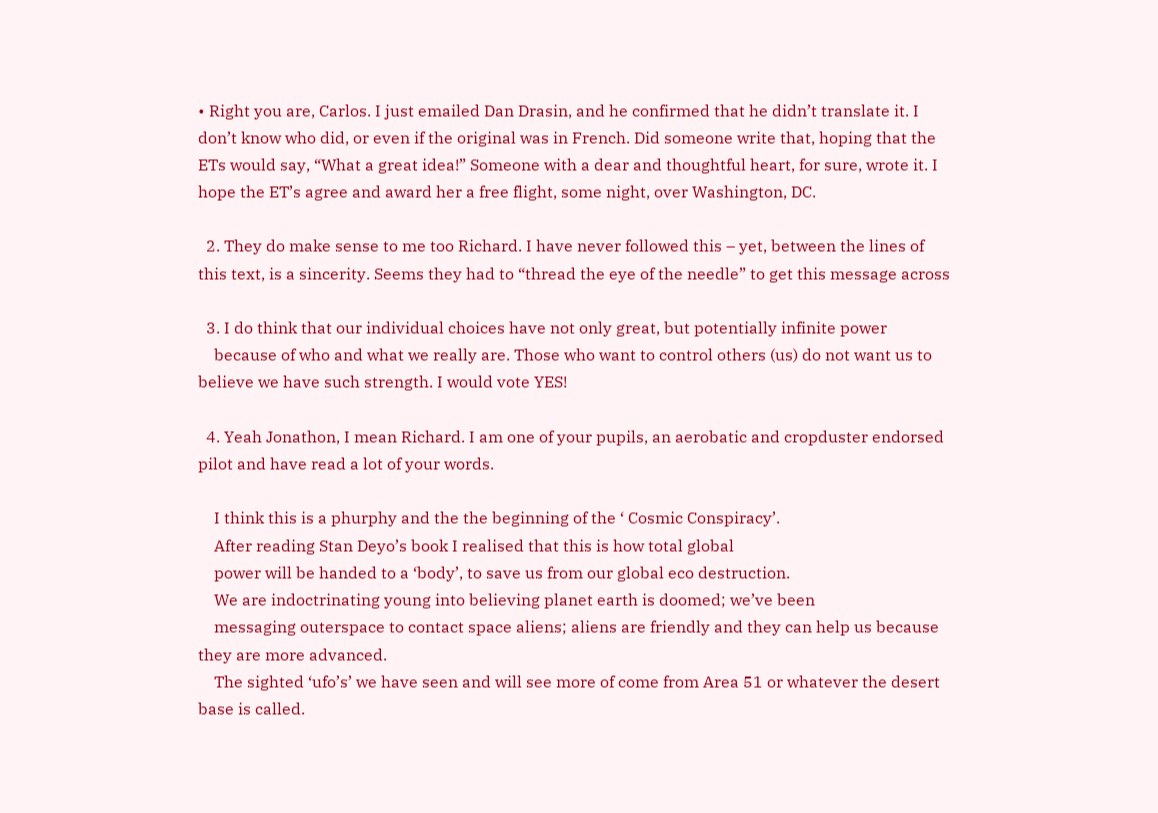• Right you are, Carlos. I just emailed Dan Drasin, and he confirmed that he didn’t translate it. I don’t know who did, or even if the original was in French. Did someone write that, hoping that the ETs would say, “What a great idea!” Someone with a dear and thoughtful heart, for sure, wrote it. I hope the ET’s agree and award her a free flight, some night, over Washington, DC.

  2. They do make sense to me too Richard. I have never followed this – yet, between the lines of this text, is a sincerity. Seems they had to “thread the eye of the needle” to get this message across

  3. I do think that our individual choices have not only great, but potentially infinite power
    because of who and what we really are. Those who want to control others (us) do not want us to believe we have such strength. I would vote YES!

  4. Yeah Jonathon, I mean Richard. I am one of your pupils, an aerobatic and cropduster endorsed pilot and have read a lot of your words.

    I think this is a phurphy and the the beginning of the ‘ Cosmic Conspiracy’.
    After reading Stan Deyo’s book I realised that this is how total global
    power will be handed to a ‘body’, to save us from our global eco destruction.
    We are indoctrinating young into believing planet earth is doomed; we’ve been
    messaging outerspace to contact space aliens; aliens are friendly and they can help us because they are more advanced.
    The sighted ‘ufo’s’ we have seen and will see more of come from Area 51 or whatever the desert base is called.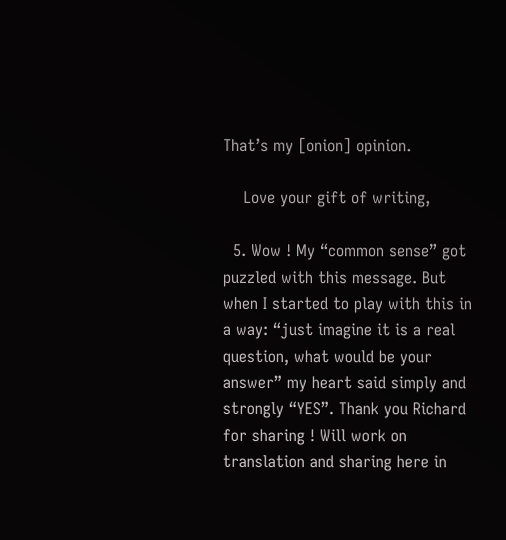That’s my [onion] opinion.

    Love your gift of writing,

  5. Wow ! My “common sense” got puzzled with this message. But when I started to play with this in a way: “just imagine it is a real question, what would be your answer” my heart said simply and strongly “YES”. Thank you Richard for sharing ! Will work on translation and sharing here in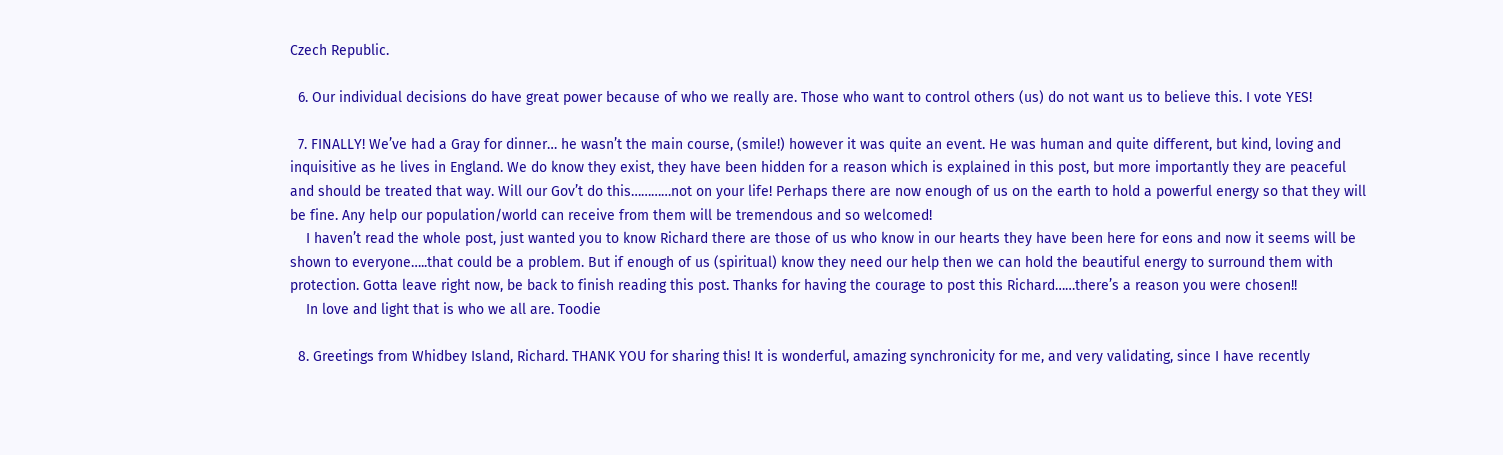Czech Republic.

  6. Our individual decisions do have great power because of who we really are. Those who want to control others (us) do not want us to believe this. I vote YES!

  7. FINALLY! We’ve had a Gray for dinner… he wasn’t the main course, (smile!) however it was quite an event. He was human and quite different, but kind, loving and inquisitive as he lives in England. We do know they exist, they have been hidden for a reason which is explained in this post, but more importantly they are peaceful and should be treated that way. Will our Gov’t do this…………not on your life! Perhaps there are now enough of us on the earth to hold a powerful energy so that they will be fine. Any help our population/world can receive from them will be tremendous and so welcomed!
    I haven’t read the whole post, just wanted you to know Richard there are those of us who know in our hearts they have been here for eons and now it seems will be shown to everyone…..that could be a problem. But if enough of us (spiritual) know they need our help then we can hold the beautiful energy to surround them with protection. Gotta leave right now, be back to finish reading this post. Thanks for having the courage to post this Richard……there’s a reason you were chosen!!
    In love and light that is who we all are. Toodie

  8. Greetings from Whidbey Island, Richard. THANK YOU for sharing this! It is wonderful, amazing synchronicity for me, and very validating, since I have recently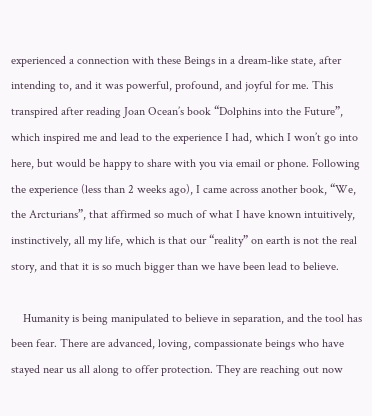experienced a connection with these Beings in a dream-like state, after intending to, and it was powerful, profound, and joyful for me. This transpired after reading Joan Ocean’s book “Dolphins into the Future”, which inspired me and lead to the experience I had, which I won’t go into here, but would be happy to share with you via email or phone. Following the experience (less than 2 weeks ago), I came across another book, “We, the Arcturians”, that affirmed so much of what I have known intuitively, instinctively, all my life, which is that our “reality” on earth is not the real story, and that it is so much bigger than we have been lead to believe.

    Humanity is being manipulated to believe in separation, and the tool has been fear. There are advanced, loving, compassionate beings who have stayed near us all along to offer protection. They are reaching out now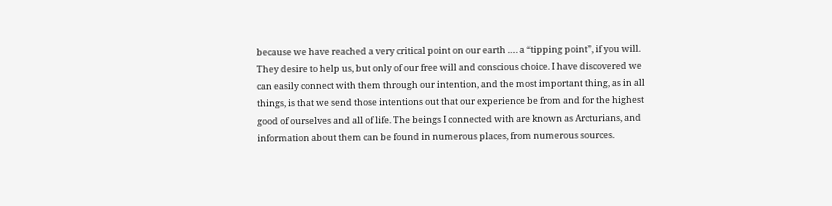because we have reached a very critical point on our earth …. a “tipping point”, if you will. They desire to help us, but only of our free will and conscious choice. I have discovered we can easily connect with them through our intention, and the most important thing, as in all things, is that we send those intentions out that our experience be from and for the highest good of ourselves and all of life. The beings I connected with are known as Arcturians, and information about them can be found in numerous places, from numerous sources.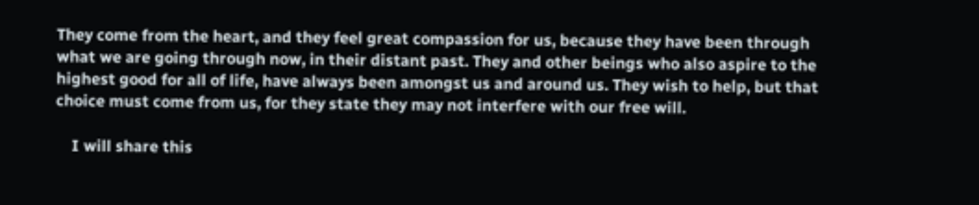They come from the heart, and they feel great compassion for us, because they have been through what we are going through now, in their distant past. They and other beings who also aspire to the highest good for all of life, have always been amongst us and around us. They wish to help, but that choice must come from us, for they state they may not interfere with our free will.

    I will share this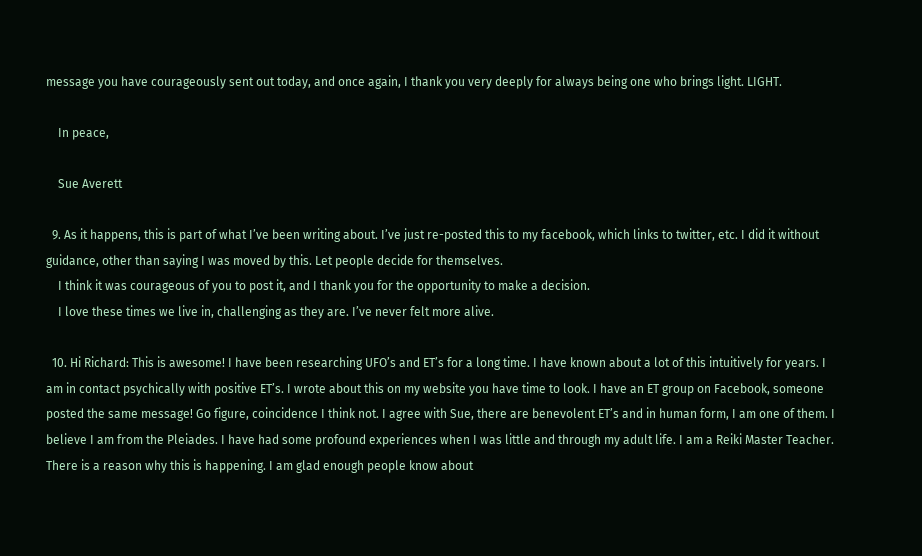message you have courageously sent out today, and once again, I thank you very deeply for always being one who brings light. LIGHT.

    In peace,

    Sue Averett

  9. As it happens, this is part of what I’ve been writing about. I’ve just re-posted this to my facebook, which links to twitter, etc. I did it without guidance, other than saying I was moved by this. Let people decide for themselves.
    I think it was courageous of you to post it, and I thank you for the opportunity to make a decision.
    I love these times we live in, challenging as they are. I’ve never felt more alive.

  10. Hi Richard: This is awesome! I have been researching UFO’s and ET’s for a long time. I have known about a lot of this intuitively for years. I am in contact psychically with positive ET’s. I wrote about this on my website you have time to look. I have an ET group on Facebook, someone posted the same message! Go figure, coincidence I think not. I agree with Sue, there are benevolent ET’s and in human form, I am one of them. I believe I am from the Pleiades. I have had some profound experiences when I was little and through my adult life. I am a Reiki Master Teacher. There is a reason why this is happening. I am glad enough people know about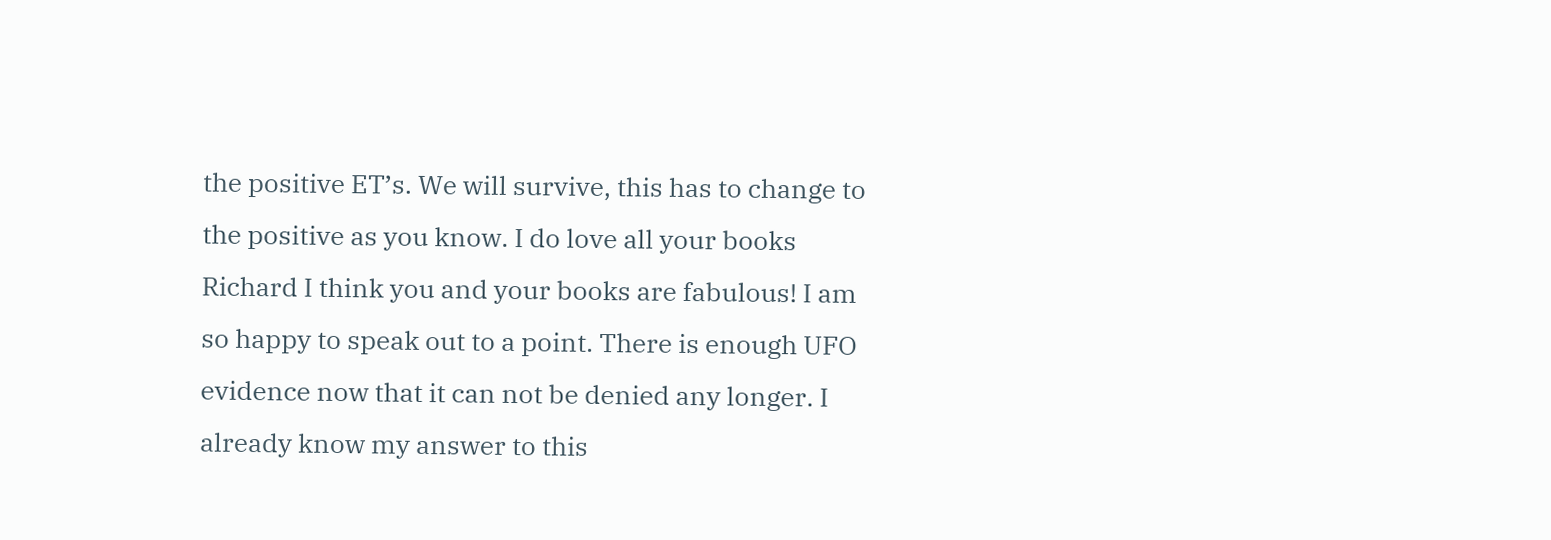the positive ET’s. We will survive, this has to change to the positive as you know. I do love all your books Richard I think you and your books are fabulous! I am so happy to speak out to a point. There is enough UFO evidence now that it can not be denied any longer. I already know my answer to this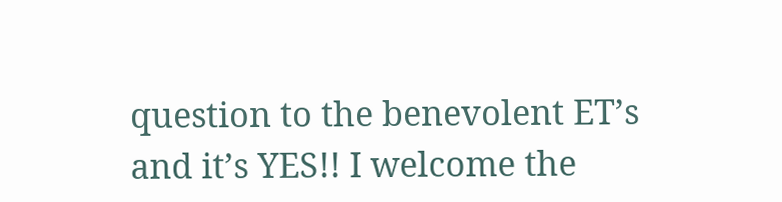question to the benevolent ET’s and it’s YES!! I welcome the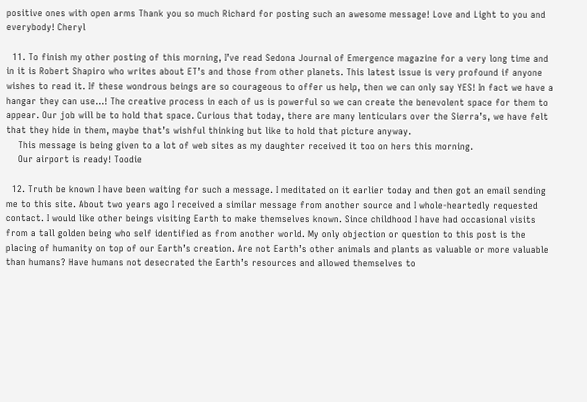positive ones with open arms Thank you so much Richard for posting such an awesome message! Love and Light to you and everybody! Cheryl

  11. To finish my other posting of this morning, I’ve read Sedona Journal of Emergence magazine for a very long time and in it is Robert Shapiro who writes about ET’s and those from other planets. This latest issue is very profound if anyone wishes to read it. If these wondrous beings are so courageous to offer us help, then we can only say YES! In fact we have a hangar they can use…! The creative process in each of us is powerful so we can create the benevolent space for them to appear. Our job will be to hold that space. Curious that today, there are many lenticulars over the Sierra’s, we have felt that they hide in them, maybe that’s wishful thinking but like to hold that picture anyway.
    This message is being given to a lot of web sites as my daughter received it too on hers this morning.
    Our airport is ready! Toodie

  12. Truth be known I have been waiting for such a message. I meditated on it earlier today and then got an email sending me to this site. About two years ago I received a similar message from another source and I whole-heartedly requested contact. I would like other beings visiting Earth to make themselves known. Since childhood I have had occasional visits from a tall golden being who self identified as from another world. My only objection or question to this post is the placing of humanity on top of our Earth’s creation. Are not Earth’s other animals and plants as valuable or more valuable than humans? Have humans not desecrated the Earth’s resources and allowed themselves to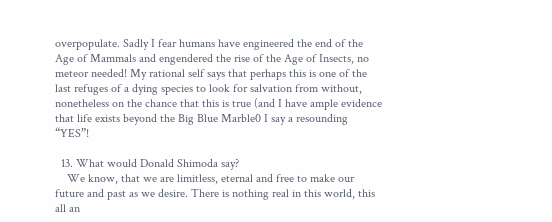overpopulate. Sadly I fear humans have engineered the end of the Age of Mammals and engendered the rise of the Age of Insects, no meteor needed! My rational self says that perhaps this is one of the last refuges of a dying species to look for salvation from without, nonetheless on the chance that this is true (and I have ample evidence that life exists beyond the Big Blue Marble0 I say a resounding “YES”!

  13. What would Donald Shimoda say?
    We know, that we are limitless, eternal and free to make our future and past as we desire. There is nothing real in this world, this all an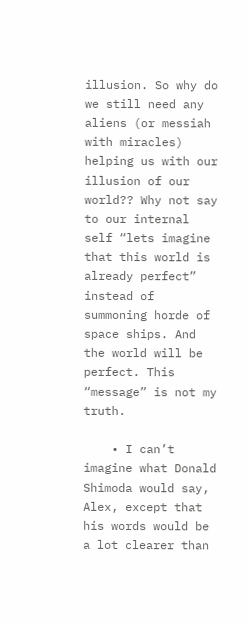illusion. So why do we still need any aliens (or messiah with miracles) helping us with our illusion of our world?? Why not say to our internal self “lets imagine that this world is already perfect” instead of summoning horde of space ships. And the world will be perfect. This “message” is not my truth.

    • I can’t imagine what Donald Shimoda would say, Alex, except that his words would be a lot clearer than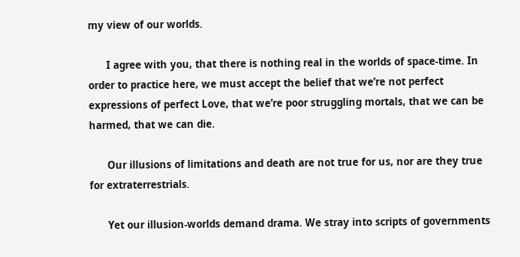my view of our worlds.

      I agree with you, that there is nothing real in the worlds of space-time. In order to practice here, we must accept the belief that we’re not perfect expressions of perfect Love, that we’re poor struggling mortals, that we can be harmed, that we can die.

      Our illusions of limitations and death are not true for us, nor are they true for extraterrestrials.

      Yet our illusion-worlds demand drama. We stray into scripts of governments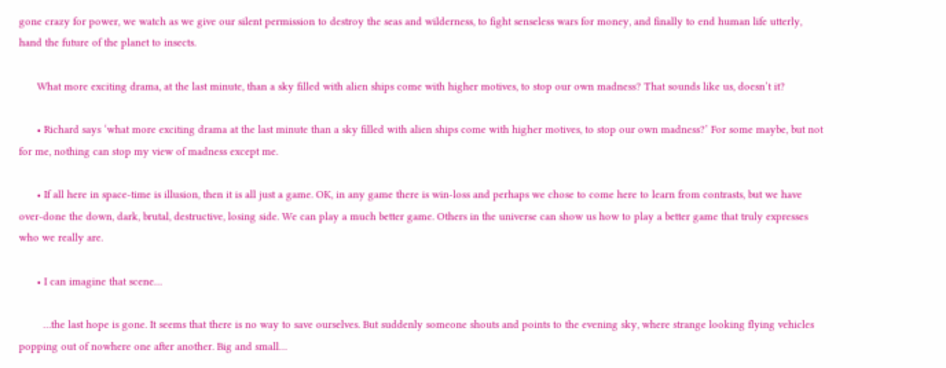gone crazy for power, we watch as we give our silent permission to destroy the seas and wilderness, to fight senseless wars for money, and finally to end human life utterly, hand the future of the planet to insects.

      What more exciting drama, at the last minute, than a sky filled with alien ships come with higher motives, to stop our own madness? That sounds like us, doesn’t it?

      • Richard says ‘what more exciting drama at the last minute than a sky filled with alien ships come with higher motives, to stop our own madness?’ For some maybe, but not for me, nothing can stop my view of madness except me.

      • If all here in space-time is illusion, then it is all just a game. OK, in any game there is win-loss and perhaps we chose to come here to learn from contrasts, but we have over-done the down, dark, brutal, destructive, losing side. We can play a much better game. Others in the universe can show us how to play a better game that truly expresses who we really are.

      • I can imagine that scene…

        …the last hope is gone. It seems that there is no way to save ourselves. But suddenly someone shouts and points to the evening sky, where strange looking flying vehicles popping out of nowhere one after another. Big and small…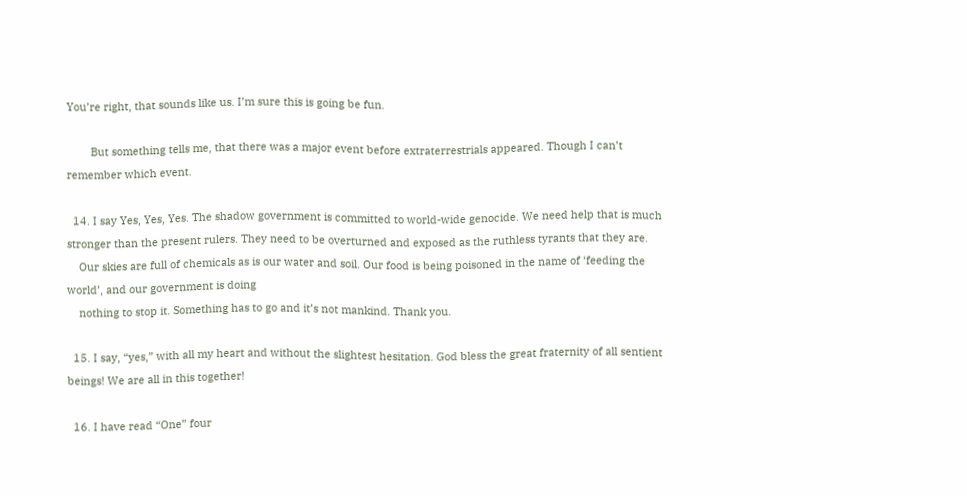You’re right, that sounds like us. I’m sure this is going be fun.

        But something tells me, that there was a major event before extraterrestrials appeared. Though I can’t remember which event.

  14. I say Yes, Yes, Yes. The shadow government is committed to world-wide genocide. We need help that is much stronger than the present rulers. They need to be overturned and exposed as the ruthless tyrants that they are.
    Our skies are full of chemicals as is our water and soil. Our food is being poisoned in the name of ‘feeding the world’, and our government is doing
    nothing to stop it. Something has to go and it’s not mankind. Thank you.

  15. I say, “yes,” with all my heart and without the slightest hesitation. God bless the great fraternity of all sentient beings! We are all in this together!

  16. I have read “One” four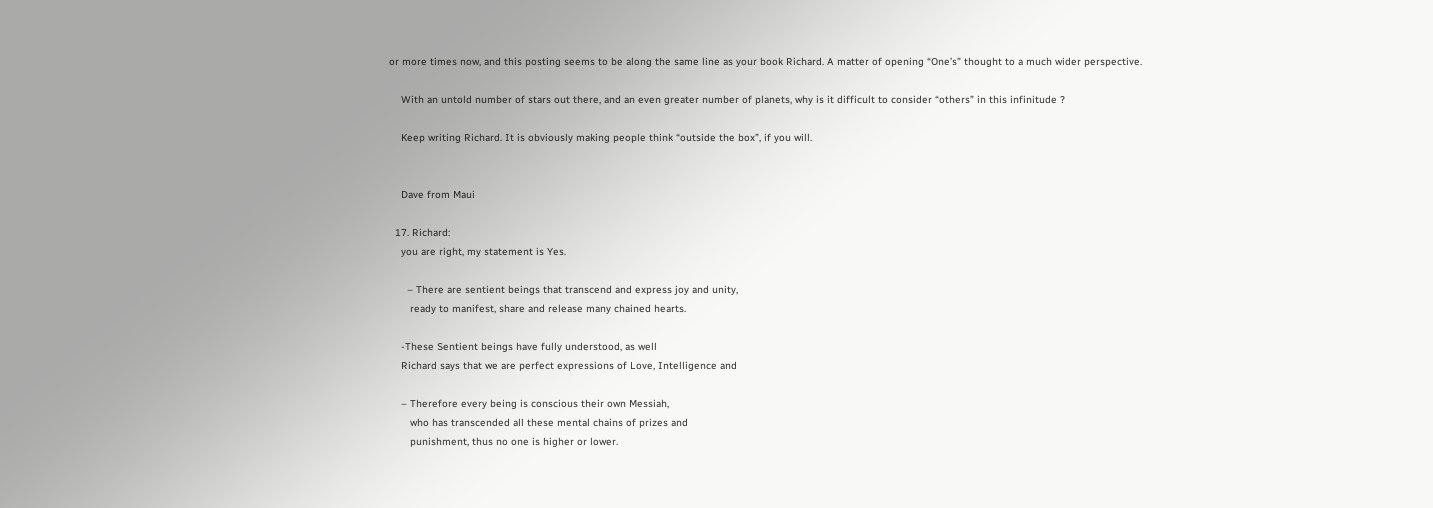or more times now, and this posting seems to be along the same line as your book Richard. A matter of opening “One’s” thought to a much wider perspective.

    With an untold number of stars out there, and an even greater number of planets, why is it difficult to consider “others” in this infinitude ?

    Keep writing Richard. It is obviously making people think “outside the box”, if you will.


    Dave from Maui

  17. Richard:
    you are right, my statement is Yes.

      – There are sentient beings that transcend and express joy and unity,
       ready to manifest, share and release many chained hearts.

    -These Sentient beings have fully understood, as well
    Richard says that we are perfect expressions of Love, Intelligence and

    – Therefore every being is conscious their own Messiah,
       who has transcended all these mental chains of prizes and
       punishment, thus no one is higher or lower.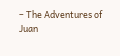– The Adventures of Juan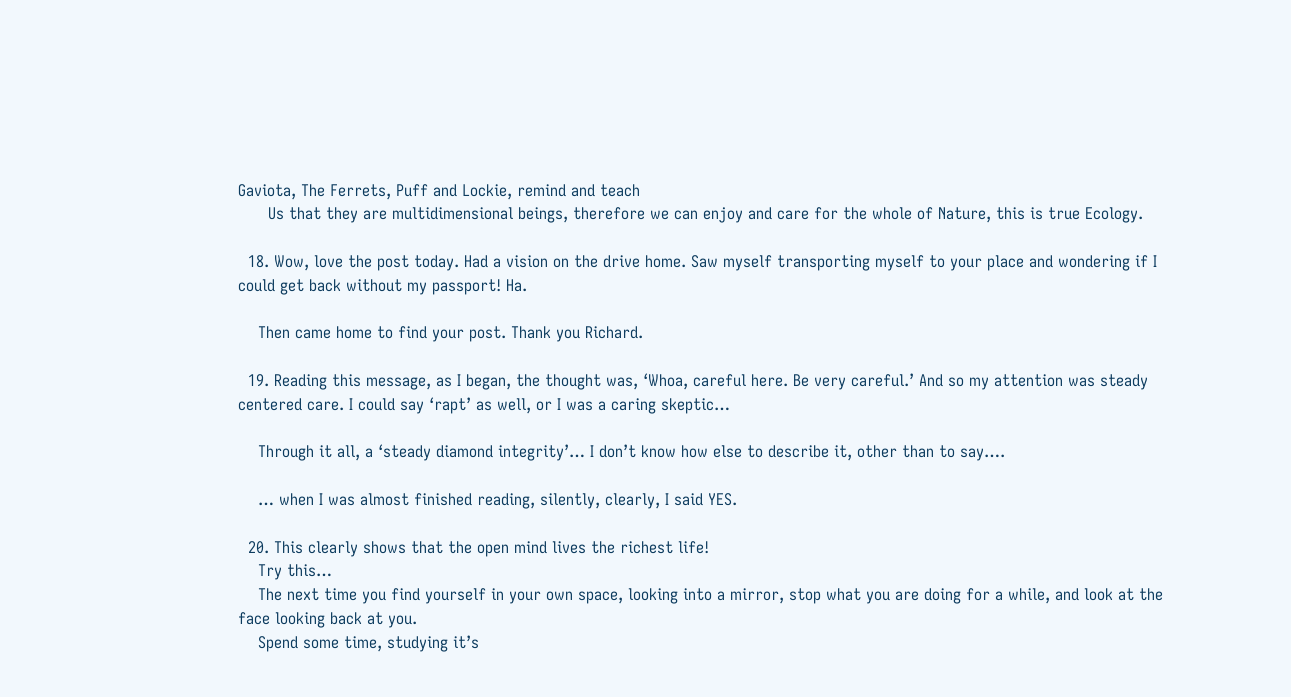Gaviota, The Ferrets, Puff and Lockie, remind and teach
      Us that they are multidimensional beings, therefore we can enjoy and care for the whole of Nature, this is true Ecology.

  18. Wow, love the post today. Had a vision on the drive home. Saw myself transporting myself to your place and wondering if I could get back without my passport! Ha.

    Then came home to find your post. Thank you Richard.

  19. Reading this message, as I began, the thought was, ‘Whoa, careful here. Be very careful.’ And so my attention was steady centered care. I could say ‘rapt’ as well, or I was a caring skeptic…

    Through it all, a ‘steady diamond integrity’… I don’t know how else to describe it, other than to say….

    … when I was almost finished reading, silently, clearly, I said YES.

  20. This clearly shows that the open mind lives the richest life!
    Try this…
    The next time you find yourself in your own space, looking into a mirror, stop what you are doing for a while, and look at the face looking back at you.
    Spend some time, studying it’s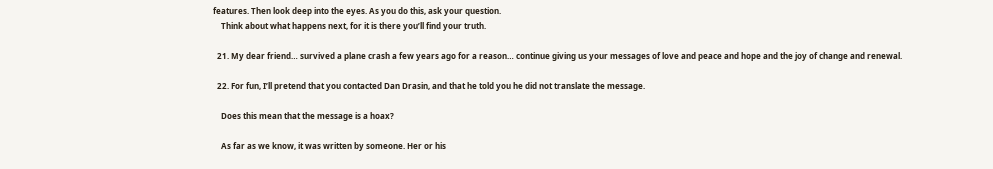features. Then look deep into the eyes. As you do this, ask your question.
    Think about what happens next, for it is there you’ll find your truth.

  21. My dear friend… survived a plane crash a few years ago for a reason… continue giving us your messages of love and peace and hope and the joy of change and renewal.

  22. For fun, I’ll pretend that you contacted Dan Drasin, and that he told you he did not translate the message.

    Does this mean that the message is a hoax?

    As far as we know, it was written by someone. Her or his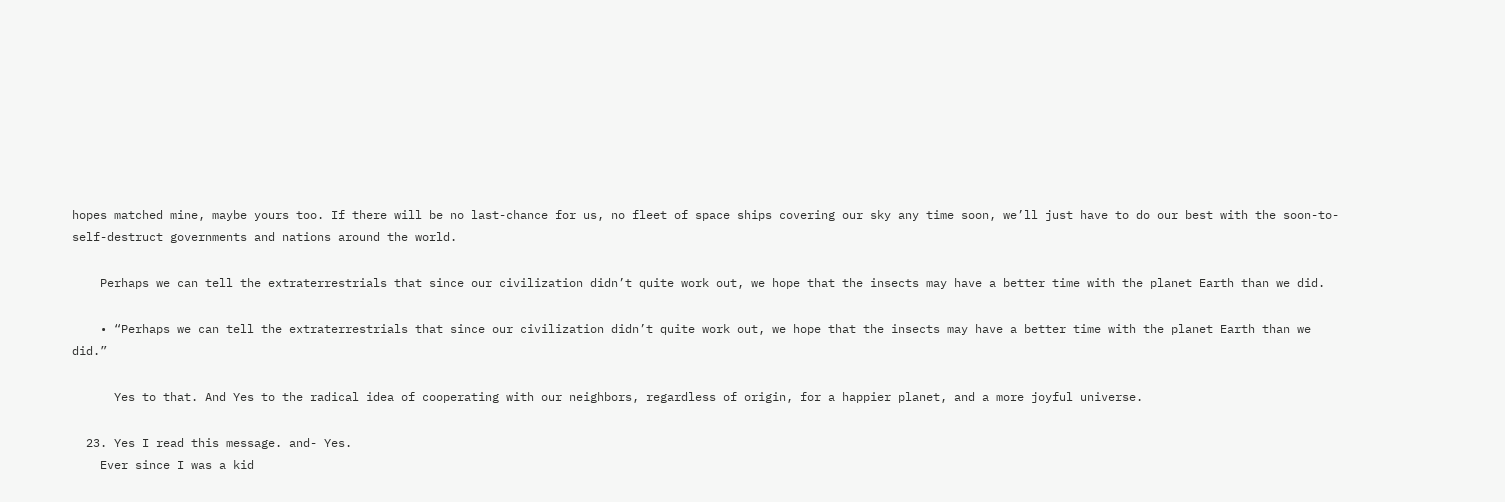hopes matched mine, maybe yours too. If there will be no last-chance for us, no fleet of space ships covering our sky any time soon, we’ll just have to do our best with the soon-to-self-destruct governments and nations around the world.

    Perhaps we can tell the extraterrestrials that since our civilization didn’t quite work out, we hope that the insects may have a better time with the planet Earth than we did.

    • “Perhaps we can tell the extraterrestrials that since our civilization didn’t quite work out, we hope that the insects may have a better time with the planet Earth than we did.”

      Yes to that. And Yes to the radical idea of cooperating with our neighbors, regardless of origin, for a happier planet, and a more joyful universe.

  23. Yes I read this message. and- Yes.
    Ever since I was a kid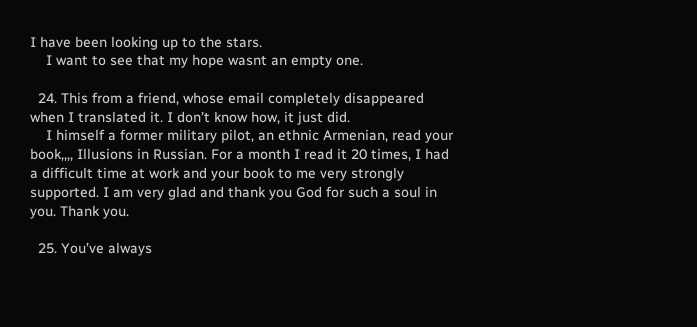I have been looking up to the stars.
    I want to see that my hope wasnt an empty one.

  24. This from a friend, whose email completely disappeared when I translated it. I don’t know how, it just did.
    I himself a former military pilot, an ethnic Armenian, read your book,,,, Illusions in Russian. For a month I read it 20 times, I had a difficult time at work and your book to me very strongly supported. I am very glad and thank you God for such a soul in you. Thank you.

  25. You’ve always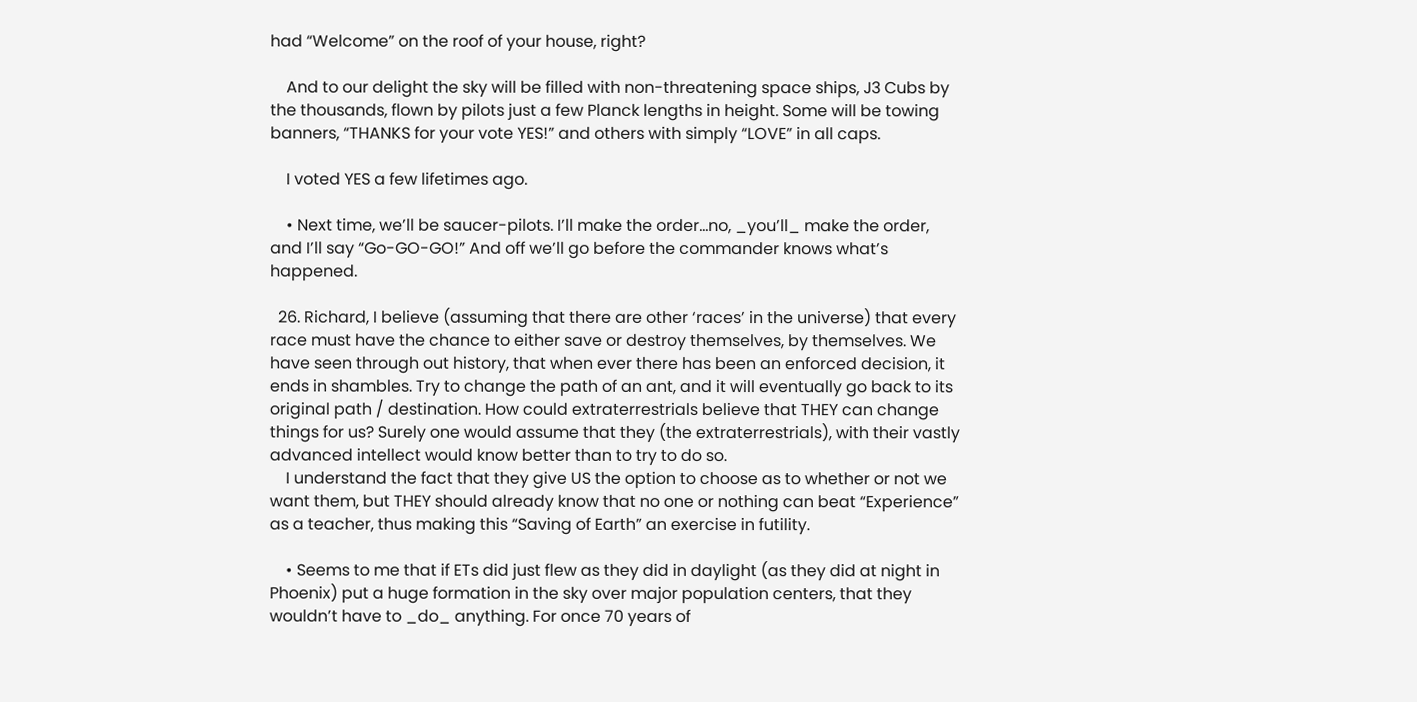had “Welcome” on the roof of your house, right?

    And to our delight the sky will be filled with non-threatening space ships, J3 Cubs by the thousands, flown by pilots just a few Planck lengths in height. Some will be towing banners, “THANKS for your vote YES!” and others with simply “LOVE” in all caps.

    I voted YES a few lifetimes ago.

    • Next time, we’ll be saucer-pilots. I’ll make the order…no, _you’ll_ make the order, and I’ll say “Go-GO-GO!” And off we’ll go before the commander knows what’s happened.

  26. Richard, I believe (assuming that there are other ‘races’ in the universe) that every race must have the chance to either save or destroy themselves, by themselves. We have seen through out history, that when ever there has been an enforced decision, it ends in shambles. Try to change the path of an ant, and it will eventually go back to its original path / destination. How could extraterrestrials believe that THEY can change things for us? Surely one would assume that they (the extraterrestrials), with their vastly advanced intellect would know better than to try to do so.
    I understand the fact that they give US the option to choose as to whether or not we want them, but THEY should already know that no one or nothing can beat “Experience” as a teacher, thus making this “Saving of Earth” an exercise in futility.

    • Seems to me that if ETs did just flew as they did in daylight (as they did at night in Phoenix) put a huge formation in the sky over major population centers, that they wouldn’t have to _do_ anything. For once 70 years of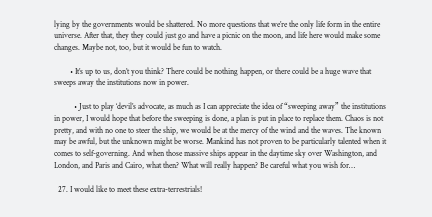lying by the governments would be shattered. No more questions that we’re the only life form in the entire universe. After that, they they could just go and have a picnic on the moon, and life here would make some changes. Maybe not, too, but it would be fun to watch.

        • It’s up to us, don’t you think? There could be nothing happen, or there could be a huge wave that sweeps away the institutions now in power.

          • Just to play ‘devil’s advocate, as much as I can appreciate the idea of “sweeping away” the institutions in power, I would hope that before the sweeping is done, a plan is put in place to replace them. Chaos is not pretty, and with no one to steer the ship, we would be at the mercy of the wind and the waves. The known may be awful, but the unknown might be worse. Mankind has not proven to be particularly talented when it comes to self-governing. And when those massive ships appear in the daytime sky over Washington, and London, and Paris and Cairo, what then? What will really happen? Be careful what you wish for…

  27. I would like to meet these extra-terrestrials!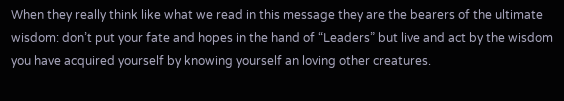When they really think like what we read in this message they are the bearers of the ultimate wisdom: don’t put your fate and hopes in the hand of “Leaders” but live and act by the wisdom you have acquired yourself by knowing yourself an loving other creatures.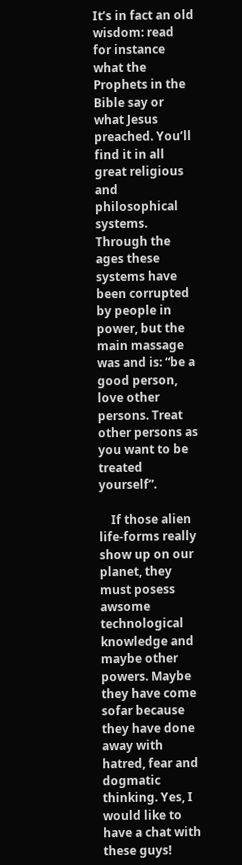It’s in fact an old wisdom: read for instance what the Prophets in the Bible say or what Jesus preached. You’ll find it in all great religious and philosophical systems. Through the ages these systems have been corrupted by people in power, but the main massage was and is: “be a good person, love other persons. Treat other persons as you want to be treated yourself”.

    If those alien life-forms really show up on our planet, they must posess awsome technological knowledge and maybe other powers. Maybe they have come sofar because they have done away with hatred, fear and dogmatic thinking. Yes, I would like to have a chat with these guys!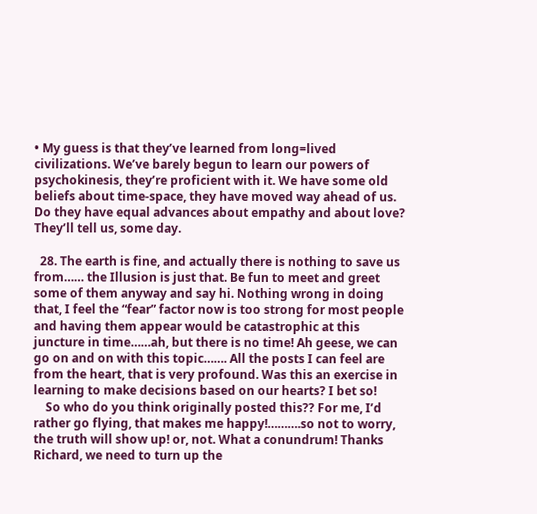• My guess is that they’ve learned from long=lived civilizations. We’ve barely begun to learn our powers of psychokinesis, they’re proficient with it. We have some old beliefs about time-space, they have moved way ahead of us. Do they have equal advances about empathy and about love? They’ll tell us, some day.

  28. The earth is fine, and actually there is nothing to save us from…… the Illusion is just that. Be fun to meet and greet some of them anyway and say hi. Nothing wrong in doing that, I feel the “fear” factor now is too strong for most people and having them appear would be catastrophic at this juncture in time……ah, but there is no time! Ah geese, we can go on and on with this topic……. All the posts I can feel are from the heart, that is very profound. Was this an exercise in learning to make decisions based on our hearts? I bet so!
    So who do you think originally posted this?? For me, I’d rather go flying, that makes me happy!……….so not to worry, the truth will show up! or, not. What a conundrum! Thanks Richard, we need to turn up the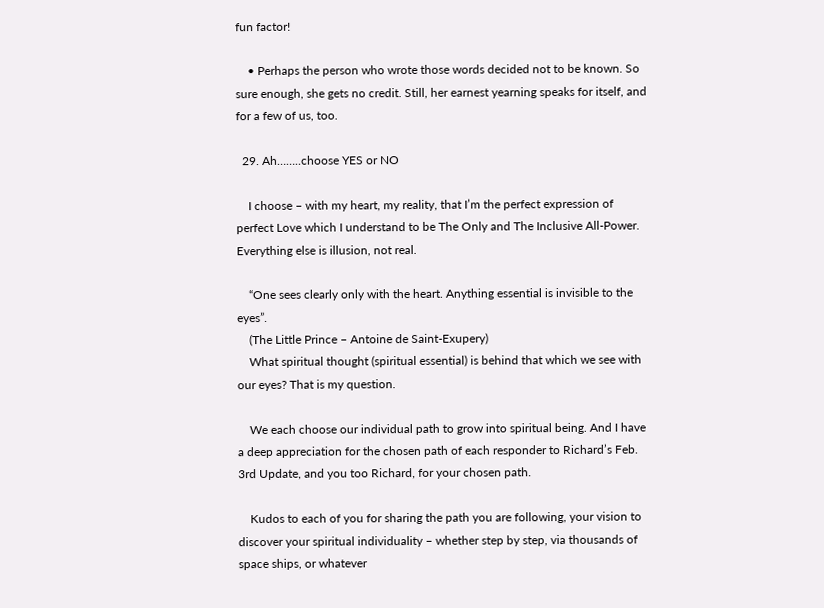fun factor!

    • Perhaps the person who wrote those words decided not to be known. So sure enough, she gets no credit. Still, her earnest yearning speaks for itself, and for a few of us, too.

  29. Ah……..choose YES or NO

    I choose – with my heart, my reality, that I’m the perfect expression of perfect Love which I understand to be The Only and The Inclusive All-Power. Everything else is illusion, not real.

    “One sees clearly only with the heart. Anything essential is invisible to the eyes”.
    (The Little Prince – Antoine de Saint-Exupery)
    What spiritual thought (spiritual essential) is behind that which we see with our eyes? That is my question.

    We each choose our individual path to grow into spiritual being. And I have a deep appreciation for the chosen path of each responder to Richard’s Feb. 3rd Update, and you too Richard, for your chosen path.

    Kudos to each of you for sharing the path you are following, your vision to discover your spiritual individuality – whether step by step, via thousands of space ships, or whatever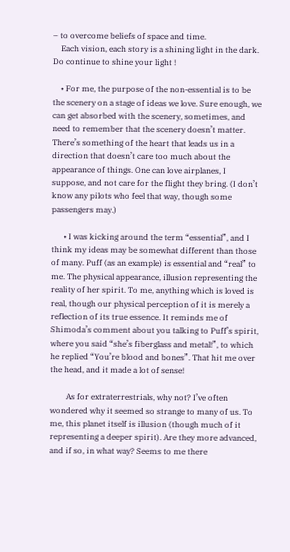– to overcome beliefs of space and time.
    Each vision, each story is a shining light in the dark. Do continue to shine your light !

    • For me, the purpose of the non-essential is to be the scenery on a stage of ideas we love. Sure enough, we can get absorbed with the scenery, sometimes, and need to remember that the scenery doesn’t matter. There’s something of the heart that leads us in a direction that doesn’t care too much about the appearance of things. One can love airplanes, I suppose, and not care for the flight they bring. (I don’t know any pilots who feel that way, though some passengers may.)

      • I was kicking around the term “essential”, and I think my ideas may be somewhat different than those of many. Puff (as an example) is essential and “real” to me. The physical appearance, illusion representing the reality of her spirit. To me, anything which is loved is real, though our physical perception of it is merely a reflection of its true essence. It reminds me of Shimoda’s comment about you talking to Puff’s spirit, where you said “she’s fiberglass and metal!”, to which he replied “You’re blood and bones”. That hit me over the head, and it made a lot of sense!

        As for extraterrestrials, why not? I’ve often wondered why it seemed so strange to many of us. To me, this planet itself is illusion (though much of it representing a deeper spirit). Are they more advanced, and if so, in what way? Seems to me there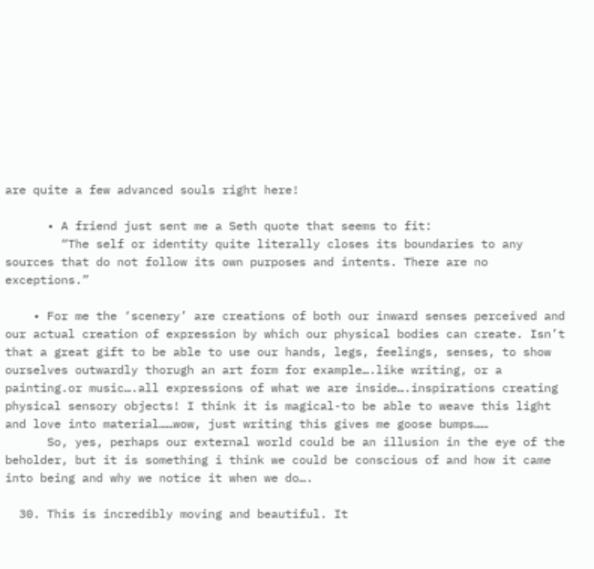are quite a few advanced souls right here!

      • A friend just sent me a Seth quote that seems to fit:
        “The self or identity quite literally closes its boundaries to any sources that do not follow its own purposes and intents. There are no exceptions.”

    • For me the ‘scenery’ are creations of both our inward senses perceived and our actual creation of expression by which our physical bodies can create. Isn’t that a great gift to be able to use our hands, legs, feelings, senses, to show ourselves outwardly thorugh an art form for example….like writing, or a painting.or music….all expressions of what we are inside….inspirations creating physical sensory objects! I think it is magical-to be able to weave this light and love into material……wow, just writing this gives me goose bumps……
      So, yes, perhaps our external world could be an illusion in the eye of the beholder, but it is something i think we could be conscious of and how it came into being and why we notice it when we do….

  30. This is incredibly moving and beautiful. It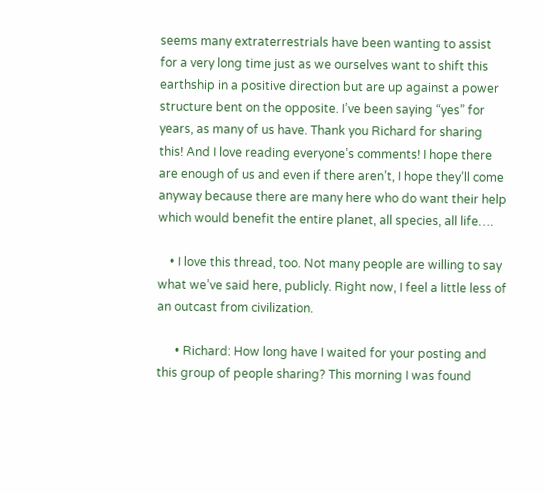seems many extraterrestrials have been wanting to assist for a very long time just as we ourselves want to shift this earthship in a positive direction but are up against a power structure bent on the opposite. I’ve been saying “yes” for years, as many of us have. Thank you Richard for sharing this! And I love reading everyone’s comments! I hope there are enough of us and even if there aren’t, I hope they’ll come anyway because there are many here who do want their help which would benefit the entire planet, all species, all life….

    • I love this thread, too. Not many people are willing to say what we’ve said here, publicly. Right now, I feel a little less of an outcast from civilization.

      • Richard: How long have I waited for your posting and this group of people sharing? This morning I was found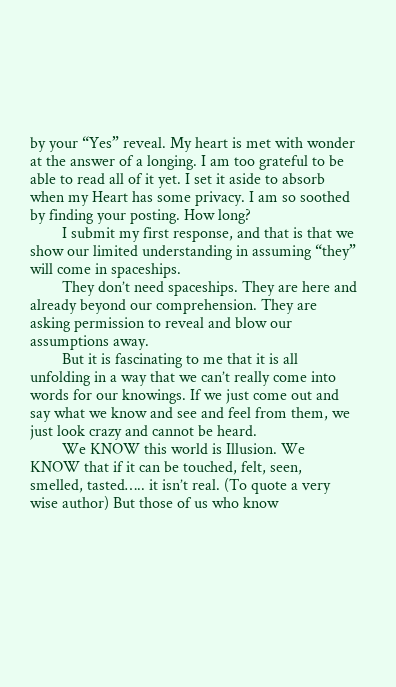by your “Yes” reveal. My heart is met with wonder at the answer of a longing. I am too grateful to be able to read all of it yet. I set it aside to absorb when my Heart has some privacy. I am so soothed by finding your posting. How long?
        I submit my first response, and that is that we show our limited understanding in assuming “they” will come in spaceships.
        They don’t need spaceships. They are here and already beyond our comprehension. They are asking permission to reveal and blow our assumptions away.
        But it is fascinating to me that it is all unfolding in a way that we can’t really come into words for our knowings. If we just come out and say what we know and see and feel from them, we just look crazy and cannot be heard.
        We KNOW this world is Illusion. We KNOW that if it can be touched, felt, seen, smelled, tasted….. it isn’t real. (To quote a very wise author) But those of us who know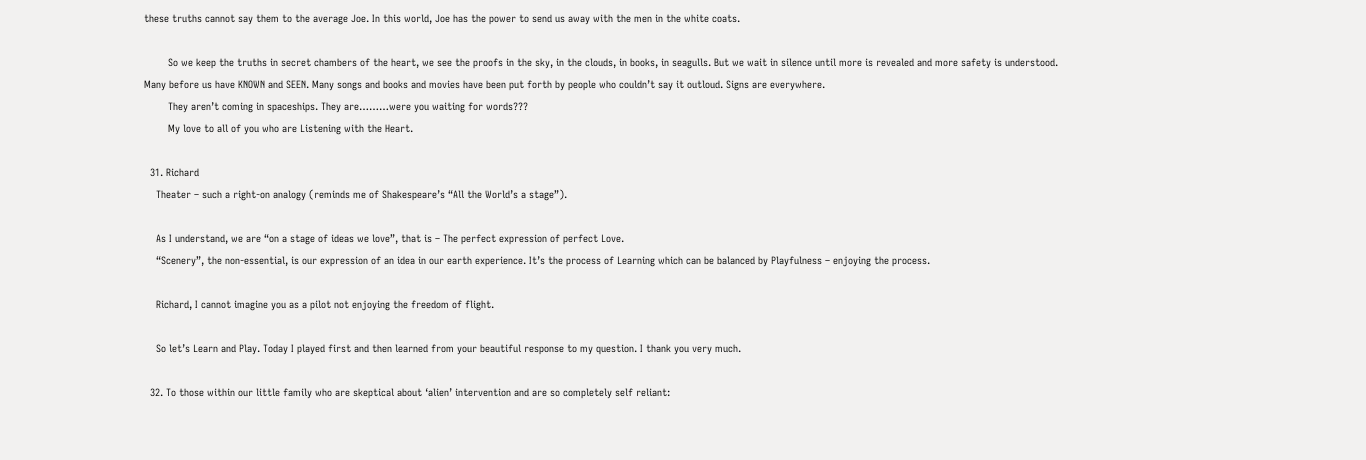these truths cannot say them to the average Joe. In this world, Joe has the power to send us away with the men in the white coats.

        So we keep the truths in secret chambers of the heart, we see the proofs in the sky, in the clouds, in books, in seagulls. But we wait in silence until more is revealed and more safety is understood. Many before us have KNOWN and SEEN. Many songs and books and movies have been put forth by people who couldn’t say it outloud. Signs are everywhere.
        They aren’t coming in spaceships. They are………were you waiting for words???
        My love to all of you who are Listening with the Heart.

  31. Richard
    Theater – such a right-on analogy (reminds me of Shakespeare’s “All the World’s a stage”).

    As I understand, we are “on a stage of ideas we love”, that is – The perfect expression of perfect Love.
    “Scenery”, the non-essential, is our expression of an idea in our earth experience. It’s the process of Learning which can be balanced by Playfulness – enjoying the process.

    Richard, I cannot imagine you as a pilot not enjoying the freedom of flight.

    So let’s Learn and Play. Today I played first and then learned from your beautiful response to my question. I thank you very much.

  32. To those within our little family who are skeptical about ‘alien’ intervention and are so completely self reliant: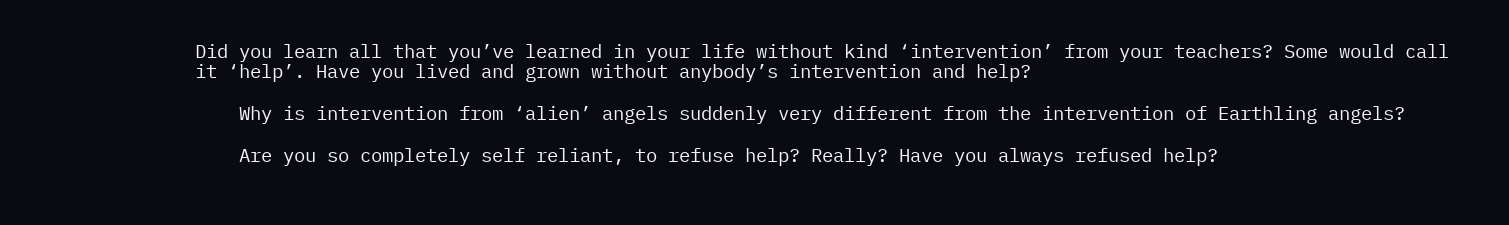Did you learn all that you’ve learned in your life without kind ‘intervention’ from your teachers? Some would call it ‘help’. Have you lived and grown without anybody’s intervention and help?

    Why is intervention from ‘alien’ angels suddenly very different from the intervention of Earthling angels?

    Are you so completely self reliant, to refuse help? Really? Have you always refused help?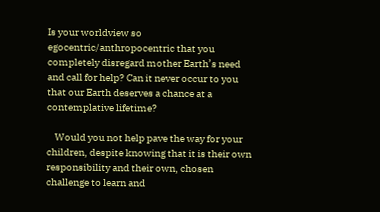Is your worldview so egocentric/anthropocentric that you completely disregard mother Earth’s need and call for help? Can it never occur to you that our Earth deserves a chance at a contemplative lifetime?

    Would you not help pave the way for your children, despite knowing that it is their own responsibility and their own, chosen challenge to learn and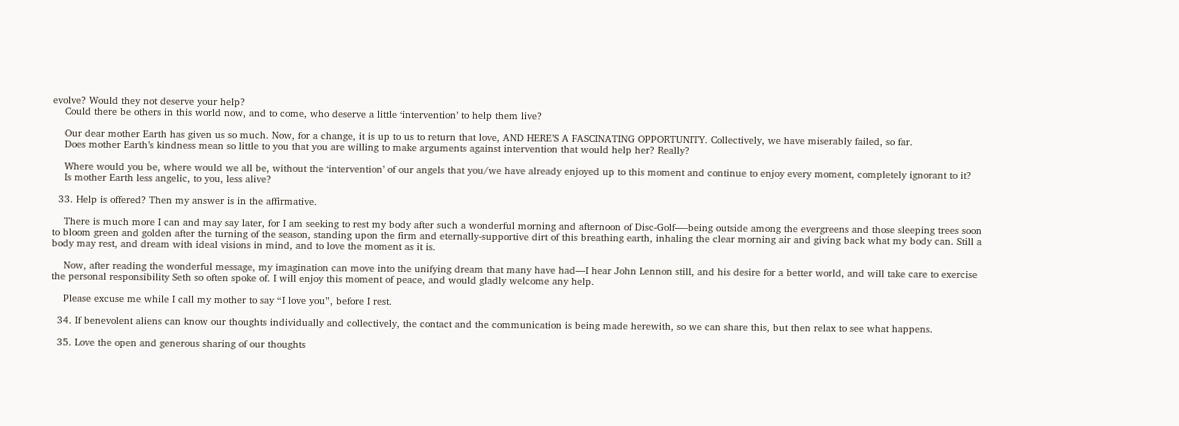evolve? Would they not deserve your help?
    Could there be others in this world now, and to come, who deserve a little ‘intervention’ to help them live?

    Our dear mother Earth has given us so much. Now, for a change, it is up to us to return that love, AND HERE’S A FASCINATING OPPORTUNITY. Collectively, we have miserably failed, so far.
    Does mother Earth’s kindness mean so little to you that you are willing to make arguments against intervention that would help her? Really?

    Where would you be, where would we all be, without the ‘intervention’ of our angels that you/we have already enjoyed up to this moment and continue to enjoy every moment, completely ignorant to it?
    Is mother Earth less angelic, to you, less alive?

  33. Help is offered? Then my answer is in the affirmative.

    There is much more I can and may say later, for I am seeking to rest my body after such a wonderful morning and afternoon of Disc-Golf—-being outside among the evergreens and those sleeping trees soon to bloom green and golden after the turning of the season, standing upon the firm and eternally-supportive dirt of this breathing earth, inhaling the clear morning air and giving back what my body can. Still a body may rest, and dream with ideal visions in mind, and to love the moment as it is.

    Now, after reading the wonderful message, my imagination can move into the unifying dream that many have had—I hear John Lennon still, and his desire for a better world, and will take care to exercise the personal responsibility Seth so often spoke of. I will enjoy this moment of peace, and would gladly welcome any help.

    Please excuse me while I call my mother to say “I love you”, before I rest.

  34. If benevolent aliens can know our thoughts individually and collectively, the contact and the communication is being made herewith, so we can share this, but then relax to see what happens.

  35. Love the open and generous sharing of our thoughts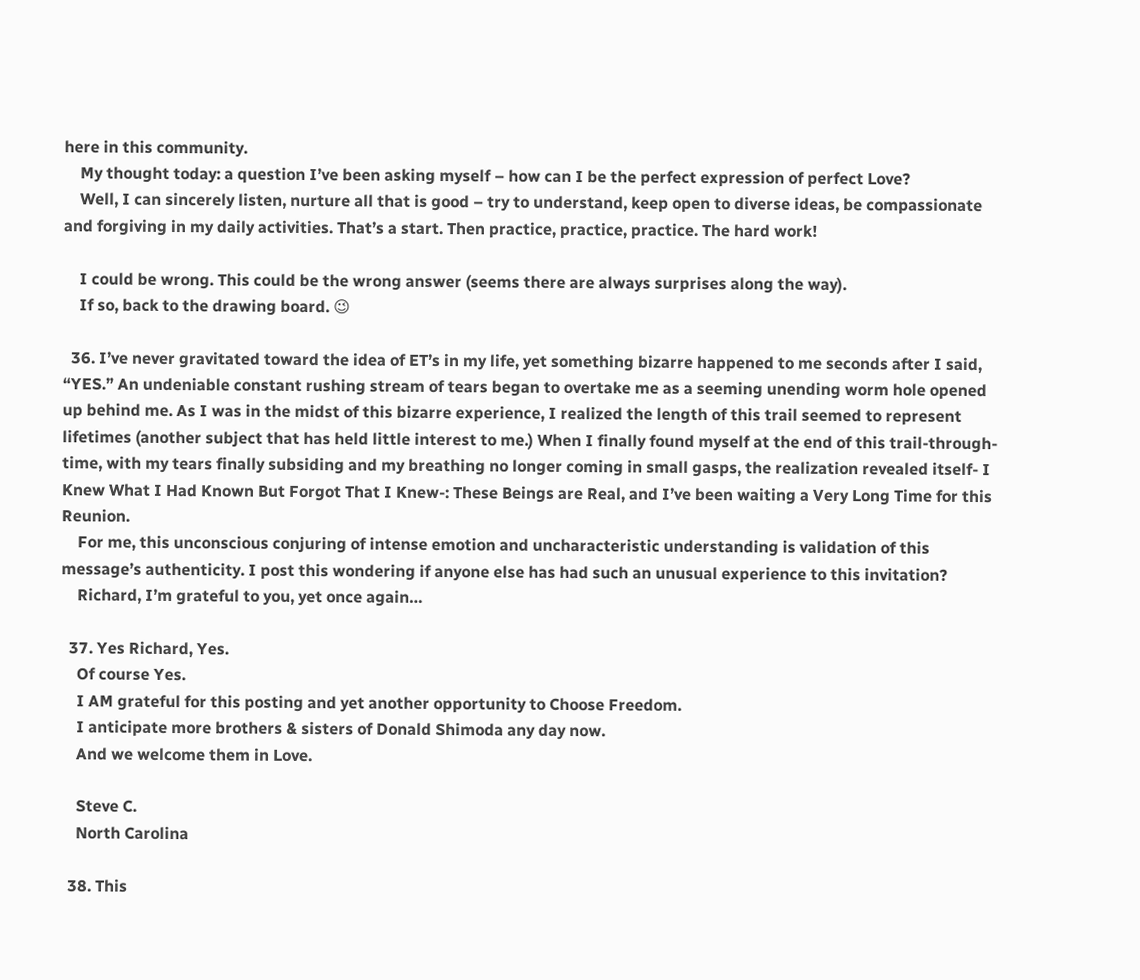here in this community.
    My thought today: a question I’ve been asking myself – how can I be the perfect expression of perfect Love?
    Well, I can sincerely listen, nurture all that is good – try to understand, keep open to diverse ideas, be compassionate and forgiving in my daily activities. That’s a start. Then practice, practice, practice. The hard work!

    I could be wrong. This could be the wrong answer (seems there are always surprises along the way).
    If so, back to the drawing board. 😉

  36. I’ve never gravitated toward the idea of ET’s in my life, yet something bizarre happened to me seconds after I said, “YES.” An undeniable constant rushing stream of tears began to overtake me as a seeming unending worm hole opened up behind me. As I was in the midst of this bizarre experience, I realized the length of this trail seemed to represent lifetimes (another subject that has held little interest to me.) When I finally found myself at the end of this trail-through-time, with my tears finally subsiding and my breathing no longer coming in small gasps, the realization revealed itself- I Knew What I Had Known But Forgot That I Knew-: These Beings are Real, and I’ve been waiting a Very Long Time for this Reunion.
    For me, this unconscious conjuring of intense emotion and uncharacteristic understanding is validation of this message’s authenticity. I post this wondering if anyone else has had such an unusual experience to this invitation?
    Richard, I’m grateful to you, yet once again…

  37. Yes Richard, Yes.
    Of course Yes.
    I AM grateful for this posting and yet another opportunity to Choose Freedom.
    I anticipate more brothers & sisters of Donald Shimoda any day now.
    And we welcome them in Love.

    Steve C.
    North Carolina

  38. This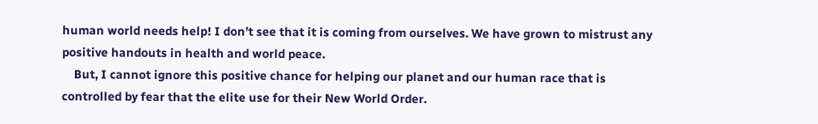human world needs help! I don’t see that it is coming from ourselves. We have grown to mistrust any positive handouts in health and world peace.
    But, I cannot ignore this positive chance for helping our planet and our human race that is controlled by fear that the elite use for their New World Order.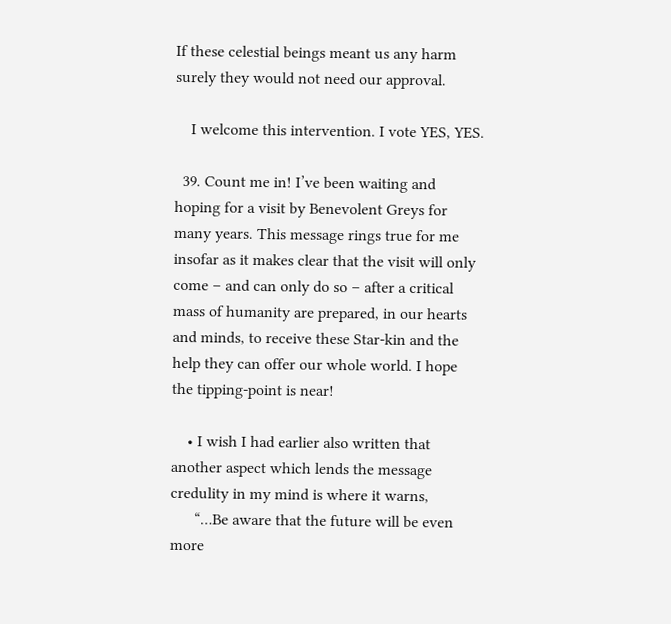If these celestial beings meant us any harm surely they would not need our approval.

    I welcome this intervention. I vote YES, YES.

  39. Count me in! I’ve been waiting and hoping for a visit by Benevolent Greys for many years. This message rings true for me insofar as it makes clear that the visit will only come – and can only do so – after a critical mass of humanity are prepared, in our hearts and minds, to receive these Star-kin and the help they can offer our whole world. I hope the tipping-point is near!

    • I wish I had earlier also written that another aspect which lends the message credulity in my mind is where it warns,
      “…Be aware that the future will be even more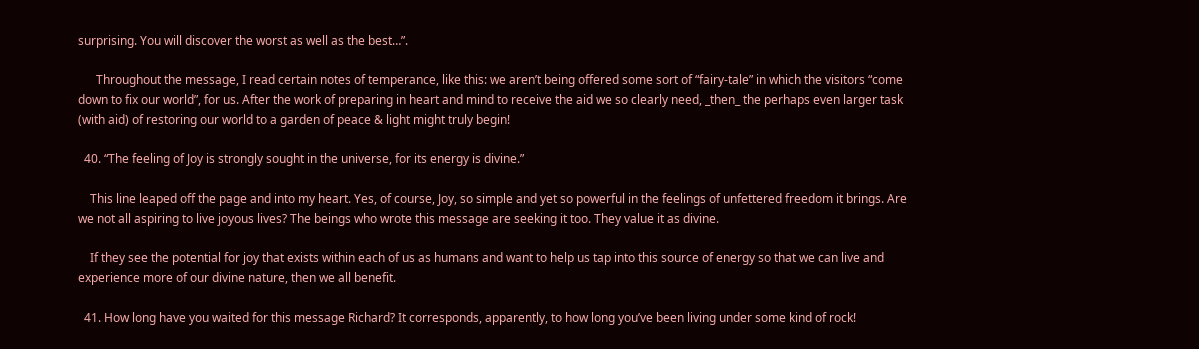surprising. You will discover the worst as well as the best…”.

      Throughout the message, I read certain notes of temperance, like this: we aren’t being offered some sort of “fairy-tale” in which the visitors “come down to fix our world”, for us. After the work of preparing in heart and mind to receive the aid we so clearly need, _then_ the perhaps even larger task (with aid) of restoring our world to a garden of peace & light might truly begin!

  40. “The feeling of Joy is strongly sought in the universe, for its energy is divine.”

    This line leaped off the page and into my heart. Yes, of course, Joy, so simple and yet so powerful in the feelings of unfettered freedom it brings. Are we not all aspiring to live joyous lives? The beings who wrote this message are seeking it too. They value it as divine.

    If they see the potential for joy that exists within each of us as humans and want to help us tap into this source of energy so that we can live and experience more of our divine nature, then we all benefit.

  41. How long have you waited for this message Richard? It corresponds, apparently, to how long you’ve been living under some kind of rock!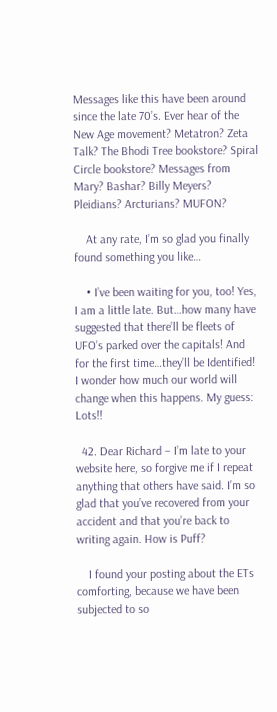Messages like this have been around since the late 70’s. Ever hear of the New Age movement? Metatron? Zeta Talk? The Bhodi Tree bookstore? Spiral Circle bookstore? Messages from Mary? Bashar? Billy Meyers? Pleidians? Arcturians? MUFON?

    At any rate, I’m so glad you finally found something you like…

    • I’ve been waiting for you, too! Yes, I am a little late. But…how many have suggested that there’ll be fleets of UFO’s parked over the capitals! And for the first time…they’ll be Identified! I wonder how much our world will change when this happens. My guess: Lots!!

  42. Dear Richard – I’m late to your website here, so forgive me if I repeat anything that others have said. I’m so glad that you’ve recovered from your accident and that you’re back to writing again. How is Puff?

    I found your posting about the ETs comforting, because we have been subjected to so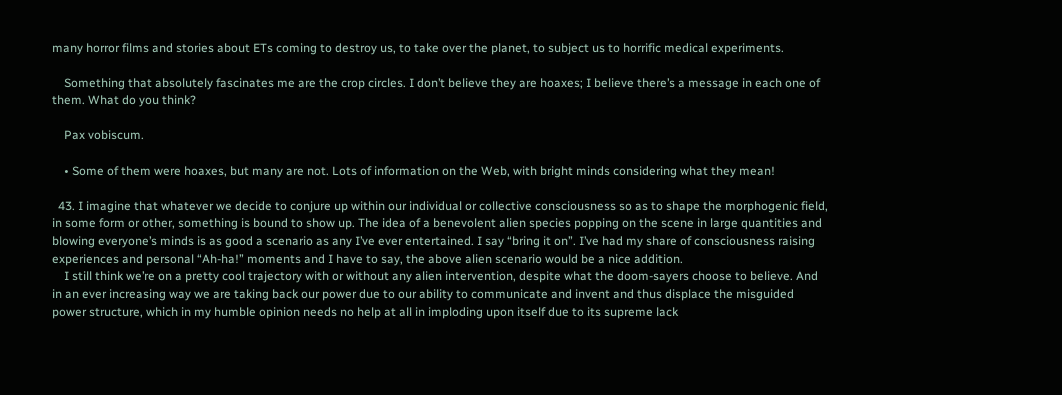many horror films and stories about ETs coming to destroy us, to take over the planet, to subject us to horrific medical experiments.

    Something that absolutely fascinates me are the crop circles. I don’t believe they are hoaxes; I believe there’s a message in each one of them. What do you think?

    Pax vobiscum.

    • Some of them were hoaxes, but many are not. Lots of information on the Web, with bright minds considering what they mean!

  43. I imagine that whatever we decide to conjure up within our individual or collective consciousness so as to shape the morphogenic field, in some form or other, something is bound to show up. The idea of a benevolent alien species popping on the scene in large quantities and blowing everyone’s minds is as good a scenario as any I’ve ever entertained. I say “bring it on”. I’ve had my share of consciousness raising experiences and personal “Ah-ha!” moments and I have to say, the above alien scenario would be a nice addition.
    I still think we’re on a pretty cool trajectory with or without any alien intervention, despite what the doom-sayers choose to believe. And in an ever increasing way we are taking back our power due to our ability to communicate and invent and thus displace the misguided power structure, which in my humble opinion needs no help at all in imploding upon itself due to its supreme lack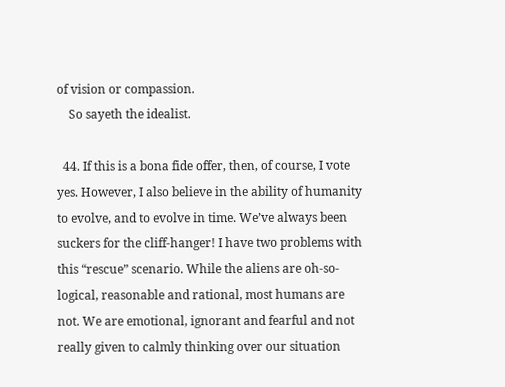of vision or compassion.
    So sayeth the idealist.

  44. If this is a bona fide offer, then, of course, I vote yes. However, I also believe in the ability of humanity to evolve, and to evolve in time. We’ve always been suckers for the cliff-hanger! I have two problems with this “rescue” scenario. While the aliens are oh-so-logical, reasonable and rational, most humans are not. We are emotional, ignorant and fearful and not really given to calmly thinking over our situation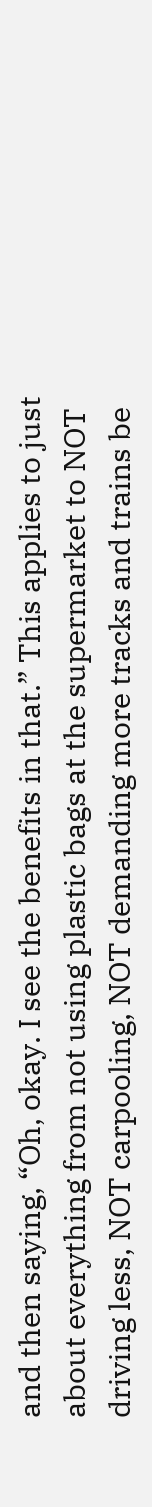and then saying, “Oh, okay. I see the benefits in that.” This applies to just about everything from not using plastic bags at the supermarket to NOT driving less, NOT carpooling, NOT demanding more tracks and trains be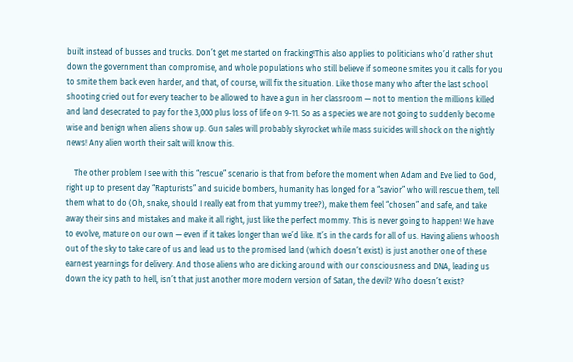built instead of busses and trucks. Don’t get me started on fracking!This also applies to politicians who’d rather shut down the government than compromise, and whole populations who still believe if someone smites you it calls for you to smite them back even harder, and that, of course, will fix the situation. Like those many who after the last school shooting cried out for every teacher to be allowed to have a gun in her classroom — not to mention the millions killed and land desecrated to pay for the 3,000 plus loss of life on 9-11. So as a species we are not going to suddenly become wise and benign when aliens show up. Gun sales will probably skyrocket while mass suicides will shock on the nightly news! Any alien worth their salt will know this.

    The other problem I see with this “rescue” scenario is that from before the moment when Adam and Eve lied to God, right up to present day “Rapturists” and suicide bombers, humanity has longed for a “savior” who will rescue them, tell them what to do (Oh, snake, should I really eat from that yummy tree?), make them feel “chosen” and safe, and take away their sins and mistakes and make it all right, just like the perfect mommy. This is never going to happen! We have to evolve, mature on our own — even if it takes longer than we’d like. It’s in the cards for all of us. Having aliens whoosh out of the sky to take care of us and lead us to the promised land (which doesn’t exist) is just another one of these earnest yearnings for delivery. And those aliens who are dicking around with our consciousness and DNA, leading us down the icy path to hell, isn’t that just another more modern version of Satan, the devil? Who doesn’t exist?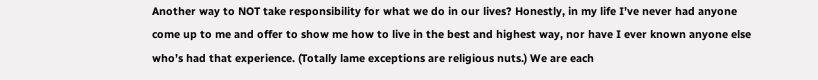Another way to NOT take responsibility for what we do in our lives? Honestly, in my life I’ve never had anyone come up to me and offer to show me how to live in the best and highest way, nor have I ever known anyone else who’s had that experience. (Totally lame exceptions are religious nuts.) We are each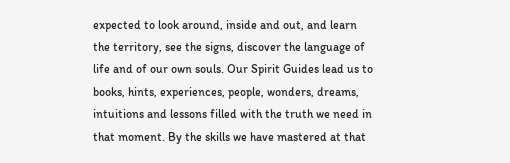expected to look around, inside and out, and learn the territory, see the signs, discover the language of life and of our own souls. Our Spirit Guides lead us to books, hints, experiences, people, wonders, dreams, intuitions and lessons filled with the truth we need in that moment. By the skills we have mastered at that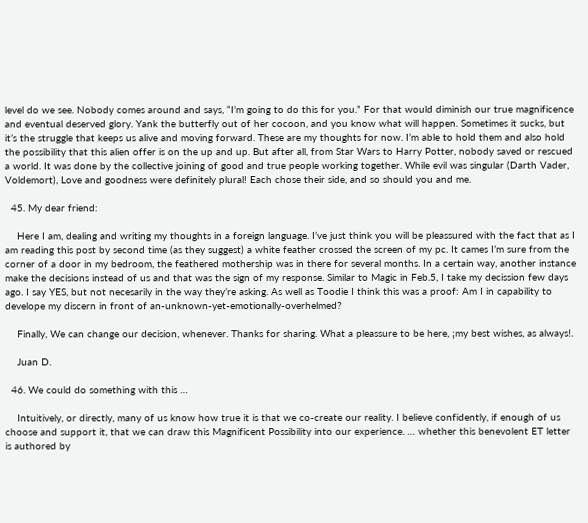level do we see. Nobody comes around and says, “I’m going to do this for you.” For that would diminish our true magnificence and eventual deserved glory. Yank the butterfly out of her cocoon, and you know what will happen. Sometimes it sucks, but it’s the struggle that keeps us alive and moving forward. These are my thoughts for now. I’m able to hold them and also hold the possibility that this alien offer is on the up and up. But after all, from Star Wars to Harry Potter, nobody saved or rescued a world. It was done by the collective joining of good and true people working together. While evil was singular (Darth Vader, Voldemort), Love and goodness were definitely plural! Each chose their side, and so should you and me.

  45. My dear friend:

    Here I am, dealing and writing my thoughts in a foreign language. I’ve just think you will be pleassured with the fact that as I am reading this post by second time (as they suggest) a white feather crossed the screen of my pc. It cames I’m sure from the corner of a door in my bedroom, the feathered mothership was in there for several months. In a certain way, another instance make the decisions instead of us and that was the sign of my response. Similar to Magic in Feb.5, I take my decission few days ago. I say YES, but not necesarily in the way they’re asking. As well as Toodie I think this was a proof: Am I in capability to develope my discern in front of an-unknown-yet-emotionally-overhelmed?

    Finally, We can change our decision, whenever. Thanks for sharing. What a pleassure to be here, ¡my best wishes, as always!.

    Juan D.

  46. We could do something with this …

    Intuitively, or directly, many of us know how true it is that we co-create our reality. I believe confidently, if enough of us choose and support it, that we can draw this Magnificent Possibility into our experience. … whether this benevolent ET letter is authored by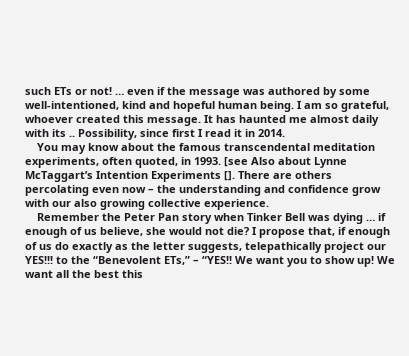such ETs or not! … even if the message was authored by some well-intentioned, kind and hopeful human being. I am so grateful, whoever created this message. It has haunted me almost daily with its .. Possibility, since first I read it in 2014.
    You may know about the famous transcendental meditation experiments, often quoted, in 1993. [see Also about Lynne McTaggart’s Intention Experiments []. There are others percolating even now – the understanding and confidence grow with our also growing collective experience.
    Remember the Peter Pan story when Tinker Bell was dying … if enough of us believe, she would not die? I propose that, if enough of us do exactly as the letter suggests, telepathically project our YES!!! to the “Benevolent ETs,” – “YES!! We want you to show up! We want all the best this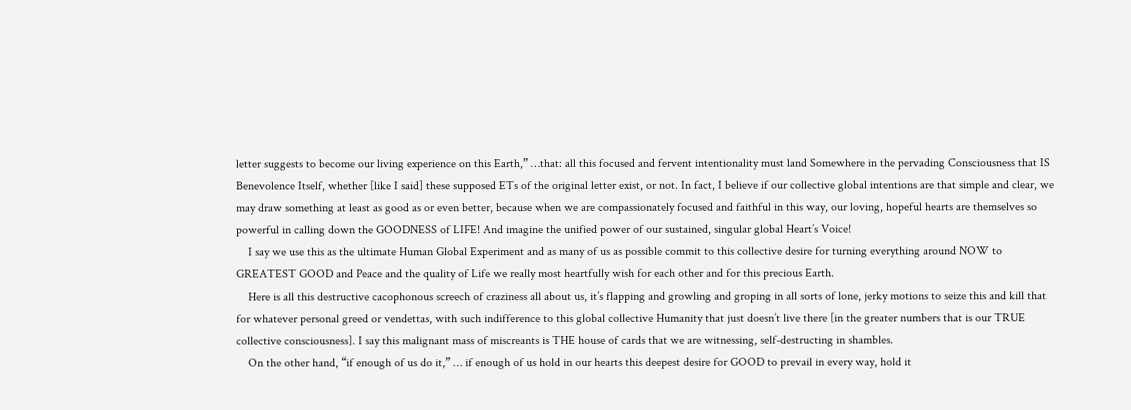letter suggests to become our living experience on this Earth,” …that: all this focused and fervent intentionality must land Somewhere in the pervading Consciousness that IS Benevolence Itself, whether [like I said] these supposed ETs of the original letter exist, or not. In fact, I believe if our collective global intentions are that simple and clear, we may draw something at least as good as or even better, because when we are compassionately focused and faithful in this way, our loving, hopeful hearts are themselves so powerful in calling down the GOODNESS of LIFE! And imagine the unified power of our sustained, singular global Heart’s Voice!
    I say we use this as the ultimate Human Global Experiment and as many of us as possible commit to this collective desire for turning everything around NOW to GREATEST GOOD and Peace and the quality of Life we really most heartfully wish for each other and for this precious Earth.
    Here is all this destructive cacophonous screech of craziness all about us, it’s flapping and growling and groping in all sorts of lone, jerky motions to seize this and kill that for whatever personal greed or vendettas, with such indifference to this global collective Humanity that just doesn’t live there [in the greater numbers that is our TRUE collective consciousness]. I say this malignant mass of miscreants is THE house of cards that we are witnessing, self-destructing in shambles.
    On the other hand, “if enough of us do it,” … if enough of us hold in our hearts this deepest desire for GOOD to prevail in every way, hold it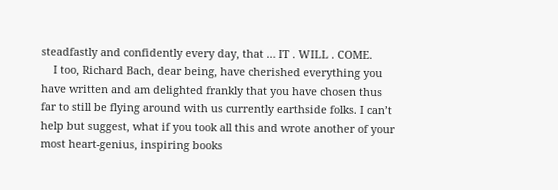steadfastly and confidently every day, that … IT . WILL . COME.
    I too, Richard Bach, dear being, have cherished everything you have written and am delighted frankly that you have chosen thus far to still be flying around with us currently earthside folks. I can’t help but suggest, what if you took all this and wrote another of your most heart-genius, inspiring books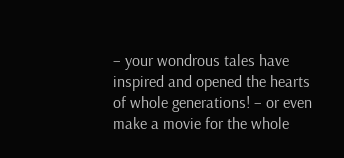– your wondrous tales have inspired and opened the hearts of whole generations! – or even make a movie for the whole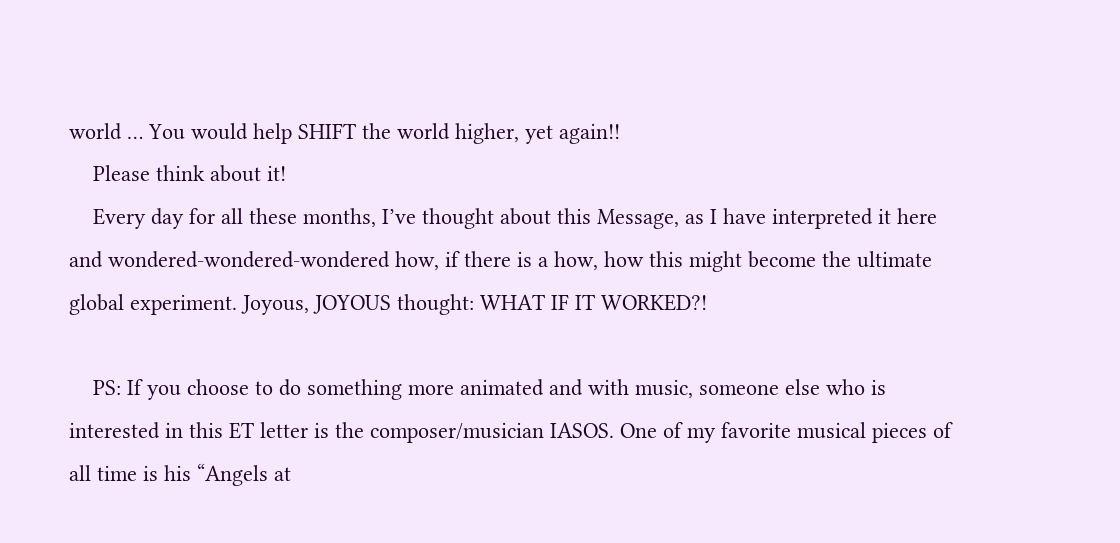world … You would help SHIFT the world higher, yet again!!
    Please think about it!
    Every day for all these months, I’ve thought about this Message, as I have interpreted it here and wondered-wondered-wondered how, if there is a how, how this might become the ultimate global experiment. Joyous, JOYOUS thought: WHAT IF IT WORKED?!

    PS: If you choose to do something more animated and with music, someone else who is interested in this ET letter is the composer/musician IASOS. One of my favorite musical pieces of all time is his “Angels at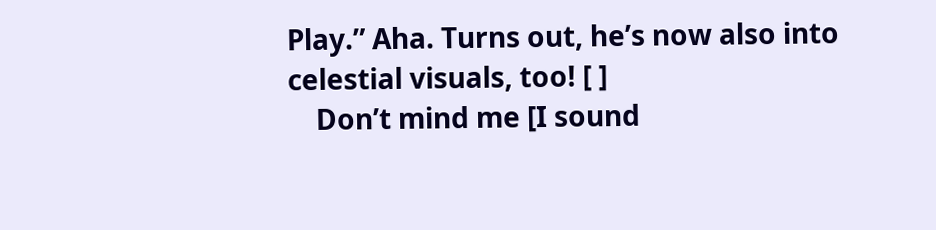Play.” Aha. Turns out, he’s now also into celestial visuals, too! [ ]
    Don’t mind me [I sound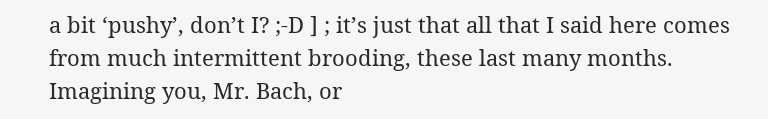a bit ‘pushy’, don’t I? ;-D ] ; it’s just that all that I said here comes from much intermittent brooding, these last many months. Imagining you, Mr. Bach, or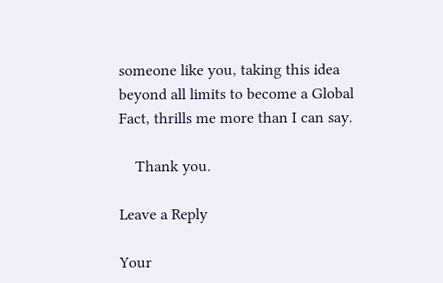someone like you, taking this idea beyond all limits to become a Global Fact, thrills me more than I can say.

    Thank you.

Leave a Reply

Your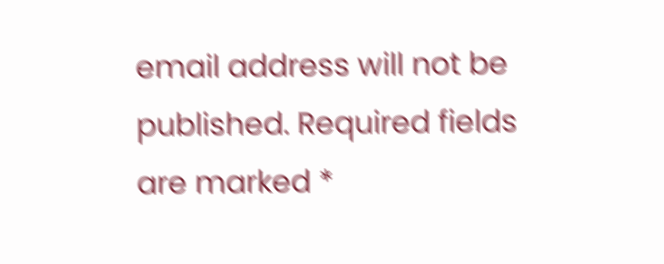email address will not be published. Required fields are marked *